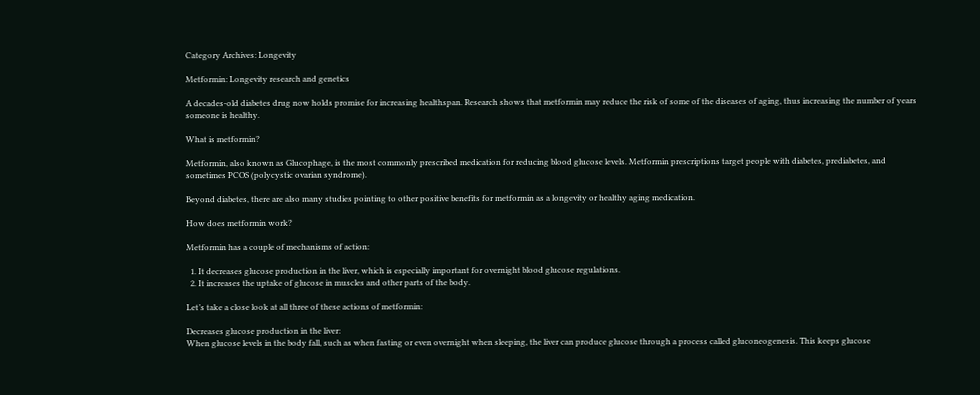Category Archives: Longevity

Metformin: Longevity research and genetics

A decades-old diabetes drug now holds promise for increasing healthspan. Research shows that metformin may reduce the risk of some of the diseases of aging, thus increasing the number of years someone is healthy.

What is metformin?

Metformin, also known as Glucophage, is the most commonly prescribed medication for reducing blood glucose levels. Metformin prescriptions target people with diabetes, prediabetes, and sometimes PCOS (polycystic ovarian syndrome).

Beyond diabetes, there are also many studies pointing to other positive benefits for metformin as a longevity or healthy aging medication.

How does metformin work?

Metformin has a couple of mechanisms of action:

  1. It decreases glucose production in the liver, which is especially important for overnight blood glucose regulations.
  2. It increases the uptake of glucose in muscles and other parts of the body.

Let’s take a close look at all three of these actions of metformin:

Decreases glucose production in the liver:
When glucose levels in the body fall, such as when fasting or even overnight when sleeping, the liver can produce glucose through a process called gluconeogenesis. This keeps glucose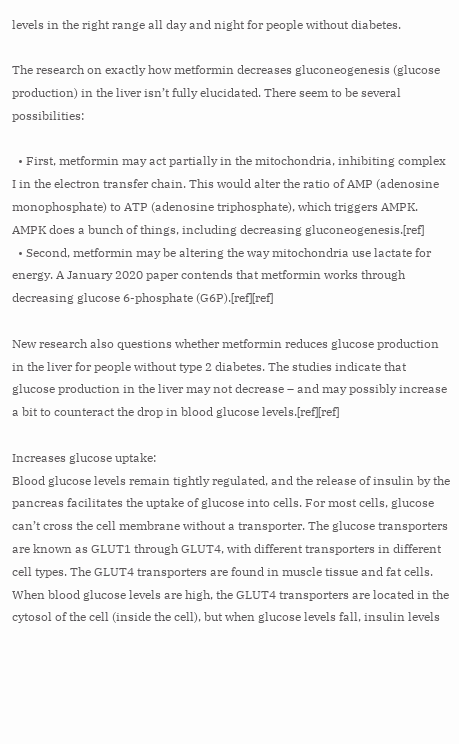levels in the right range all day and night for people without diabetes.

The research on exactly how metformin decreases gluconeogenesis (glucose production) in the liver isn’t fully elucidated. There seem to be several possibilities:

  • First, metformin may act partially in the mitochondria, inhibiting complex I in the electron transfer chain. This would alter the ratio of AMP (adenosine monophosphate) to ATP (adenosine triphosphate), which triggers AMPK.  AMPK does a bunch of things, including decreasing gluconeogenesis.[ref]
  • Second, metformin may be altering the way mitochondria use lactate for energy. A January 2020 paper contends that metformin works through decreasing glucose 6-phosphate (G6P).[ref][ref]

New research also questions whether metformin reduces glucose production in the liver for people without type 2 diabetes. The studies indicate that glucose production in the liver may not decrease – and may possibly increase a bit to counteract the drop in blood glucose levels.[ref][ref]

Increases glucose uptake:
Blood glucose levels remain tightly regulated, and the release of insulin by the pancreas facilitates the uptake of glucose into cells. For most cells, glucose can’t cross the cell membrane without a transporter. The glucose transporters are known as GLUT1 through GLUT4, with different transporters in different cell types. The GLUT4 transporters are found in muscle tissue and fat cells. When blood glucose levels are high, the GLUT4 transporters are located in the cytosol of the cell (inside the cell), but when glucose levels fall, insulin levels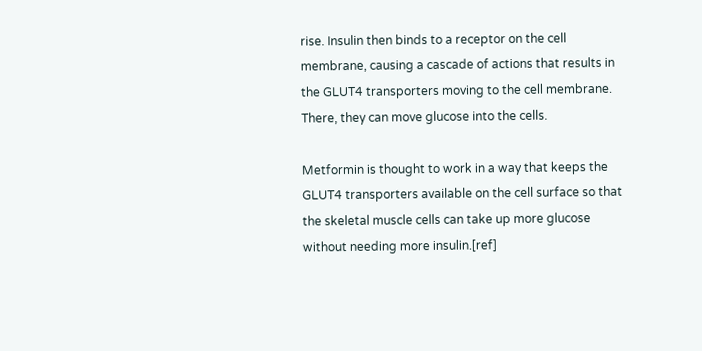rise. Insulin then binds to a receptor on the cell membrane, causing a cascade of actions that results in the GLUT4 transporters moving to the cell membrane. There, they can move glucose into the cells.

Metformin is thought to work in a way that keeps the GLUT4 transporters available on the cell surface so that the skeletal muscle cells can take up more glucose without needing more insulin.[ref]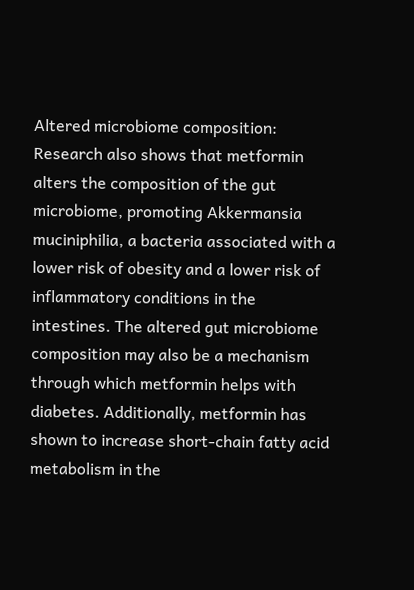Altered microbiome composition:
Research also shows that metformin alters the composition of the gut microbiome, promoting Akkermansia muciniphilia, a bacteria associated with a lower risk of obesity and a lower risk of inflammatory conditions in the intestines. The altered gut microbiome composition may also be a mechanism through which metformin helps with diabetes. Additionally, metformin has shown to increase short-chain fatty acid metabolism in the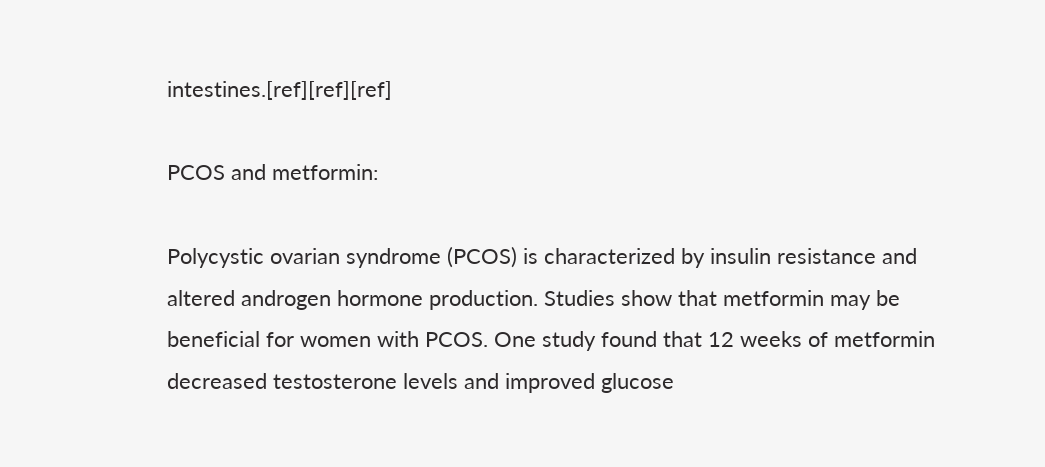intestines.[ref][ref][ref]

PCOS and metformin:

Polycystic ovarian syndrome (PCOS) is characterized by insulin resistance and altered androgen hormone production. Studies show that metformin may be beneficial for women with PCOS. One study found that 12 weeks of metformin decreased testosterone levels and improved glucose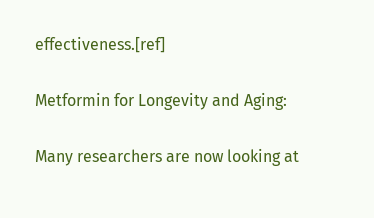effectiveness.[ref]

Metformin for Longevity and Aging:

Many researchers are now looking at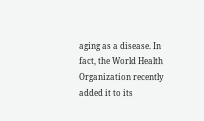aging as a disease. In fact, the World Health Organization recently added it to its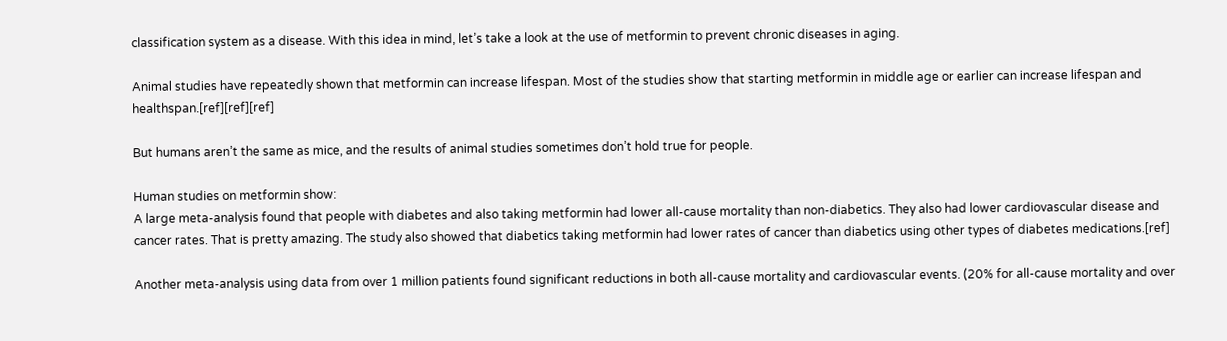classification system as a disease. With this idea in mind, let’s take a look at the use of metformin to prevent chronic diseases in aging.

Animal studies have repeatedly shown that metformin can increase lifespan. Most of the studies show that starting metformin in middle age or earlier can increase lifespan and healthspan.[ref][ref][ref]

But humans aren’t the same as mice, and the results of animal studies sometimes don’t hold true for people.

Human studies on metformin show:
A large meta-analysis found that people with diabetes and also taking metformin had lower all-cause mortality than non-diabetics. They also had lower cardiovascular disease and cancer rates. That is pretty amazing. The study also showed that diabetics taking metformin had lower rates of cancer than diabetics using other types of diabetes medications.[ref]

Another meta-analysis using data from over 1 million patients found significant reductions in both all-cause mortality and cardiovascular events. (20% for all-cause mortality and over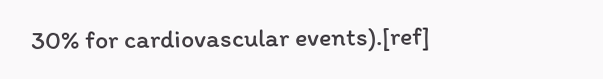30% for cardiovascular events).[ref]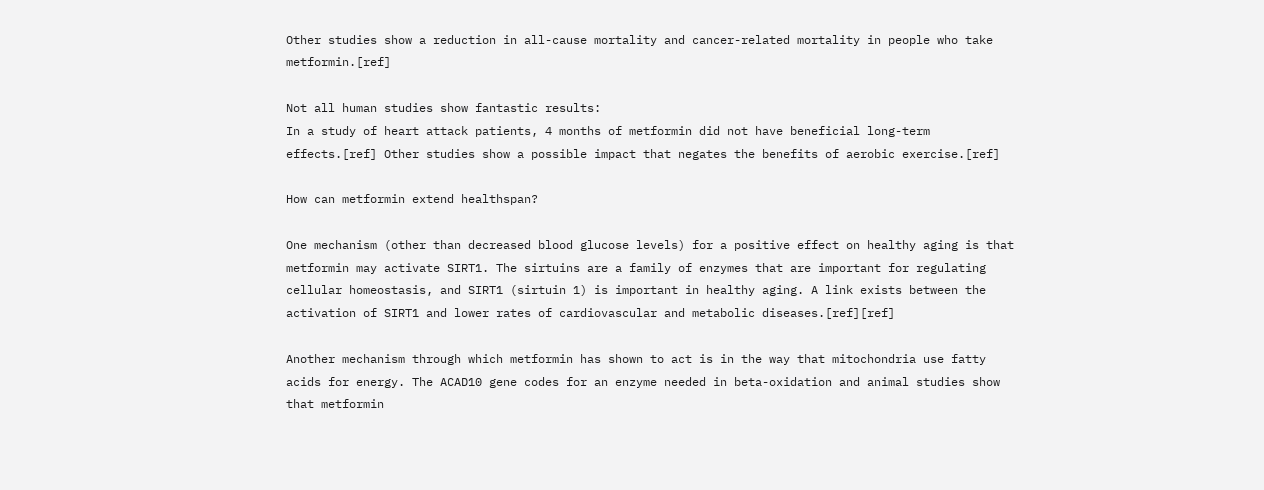Other studies show a reduction in all-cause mortality and cancer-related mortality in people who take metformin.[ref]

Not all human studies show fantastic results:
In a study of heart attack patients, 4 months of metformin did not have beneficial long-term effects.[ref] Other studies show a possible impact that negates the benefits of aerobic exercise.[ref]

How can metformin extend healthspan?

One mechanism (other than decreased blood glucose levels) for a positive effect on healthy aging is that metformin may activate SIRT1. The sirtuins are a family of enzymes that are important for regulating cellular homeostasis, and SIRT1 (sirtuin 1) is important in healthy aging. A link exists between the activation of SIRT1 and lower rates of cardiovascular and metabolic diseases.[ref][ref]

Another mechanism through which metformin has shown to act is in the way that mitochondria use fatty acids for energy. The ACAD10 gene codes for an enzyme needed in beta-oxidation and animal studies show that metformin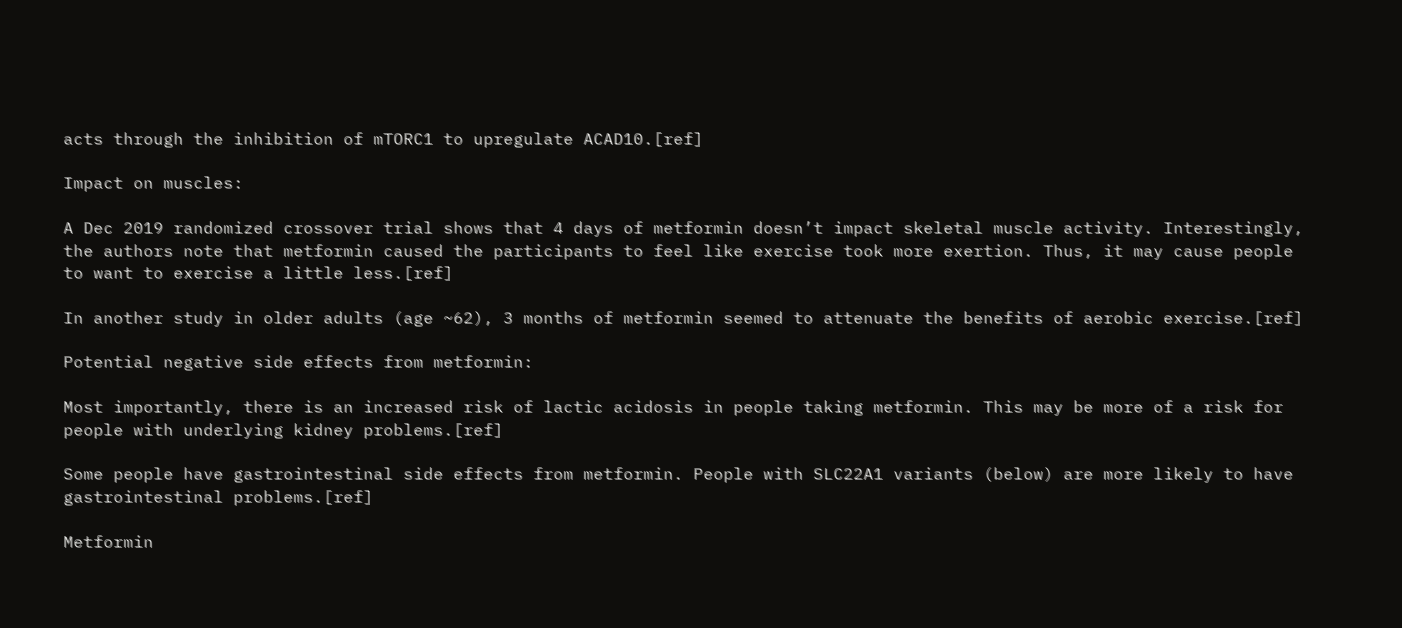acts through the inhibition of mTORC1 to upregulate ACAD10.[ref]

Impact on muscles:

A Dec 2019 randomized crossover trial shows that 4 days of metformin doesn’t impact skeletal muscle activity. Interestingly, the authors note that metformin caused the participants to feel like exercise took more exertion. Thus, it may cause people to want to exercise a little less.[ref]

In another study in older adults (age ~62), 3 months of metformin seemed to attenuate the benefits of aerobic exercise.[ref]

Potential negative side effects from metformin:

Most importantly, there is an increased risk of lactic acidosis in people taking metformin. This may be more of a risk for people with underlying kidney problems.[ref]

Some people have gastrointestinal side effects from metformin. People with SLC22A1 variants (below) are more likely to have gastrointestinal problems.[ref]

Metformin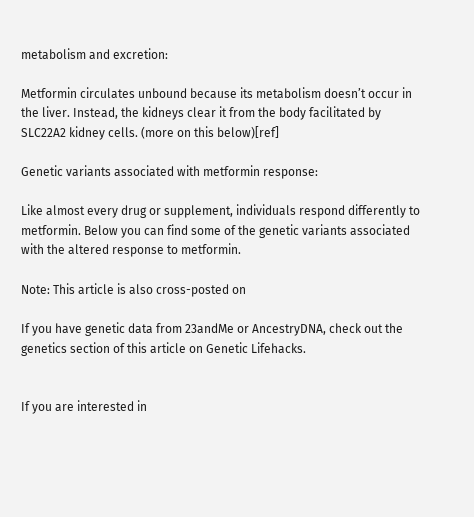metabolism and excretion:

Metformin circulates unbound because its metabolism doesn’t occur in the liver. Instead, the kidneys clear it from the body facilitated by SLC22A2 kidney cells. (more on this below)[ref]

Genetic variants associated with metformin response:

Like almost every drug or supplement, individuals respond differently to metformin. Below you can find some of the genetic variants associated with the altered response to metformin.

Note: This article is also cross-posted on

If you have genetic data from 23andMe or AncestryDNA, check out the genetics section of this article on Genetic Lifehacks.


If you are interested in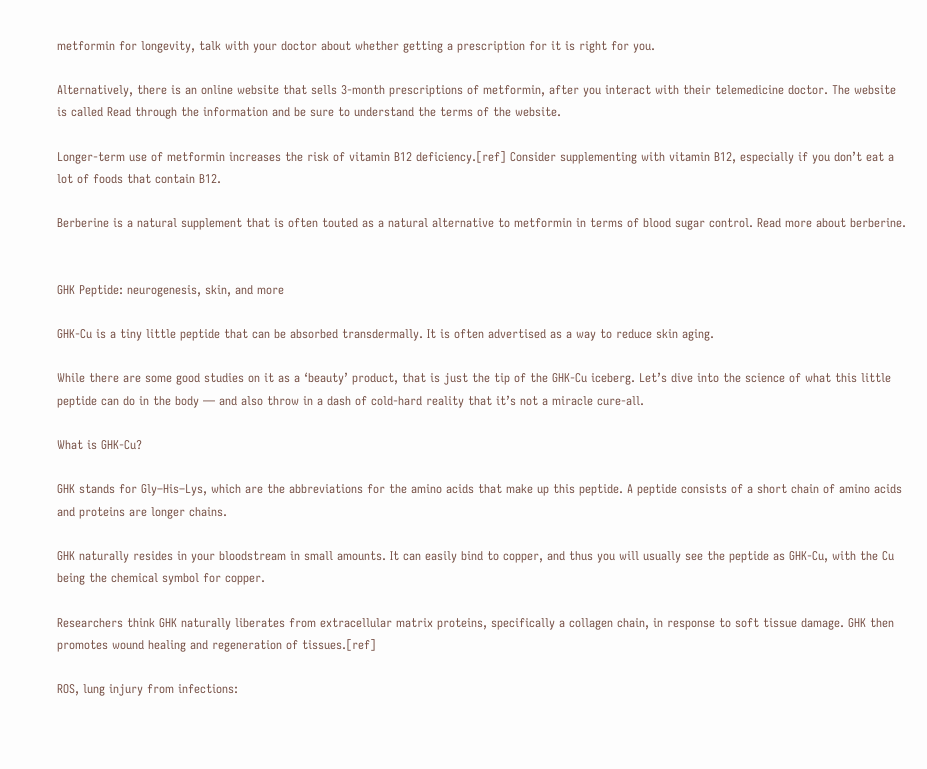metformin for longevity, talk with your doctor about whether getting a prescription for it is right for you.

Alternatively, there is an online website that sells 3-month prescriptions of metformin, after you interact with their telemedicine doctor. The website is called Read through the information and be sure to understand the terms of the website.

Longer-term use of metformin increases the risk of vitamin B12 deficiency.[ref] Consider supplementing with vitamin B12, especially if you don’t eat a lot of foods that contain B12.

Berberine is a natural supplement that is often touted as a natural alternative to metformin in terms of blood sugar control. Read more about berberine.


GHK Peptide: neurogenesis, skin, and more

GHK-Cu is a tiny little peptide that can be absorbed transdermally. It is often advertised as a way to reduce skin aging.

While there are some good studies on it as a ‘beauty’ product, that is just the tip of the GHK-Cu iceberg. Let’s dive into the science of what this little peptide can do in the body — and also throw in a dash of cold-hard reality that it’s not a miracle cure-all.

What is GHK-Cu?

GHK stands for Gly–His–Lys, which are the abbreviations for the amino acids that make up this peptide. A peptide consists of a short chain of amino acids and proteins are longer chains.

GHK naturally resides in your bloodstream in small amounts. It can easily bind to copper, and thus you will usually see the peptide as GHK-Cu, with the Cu being the chemical symbol for copper.

Researchers think GHK naturally liberates from extracellular matrix proteins, specifically a collagen chain, in response to soft tissue damage. GHK then promotes wound healing and regeneration of tissues.[ref]

ROS, lung injury from infections: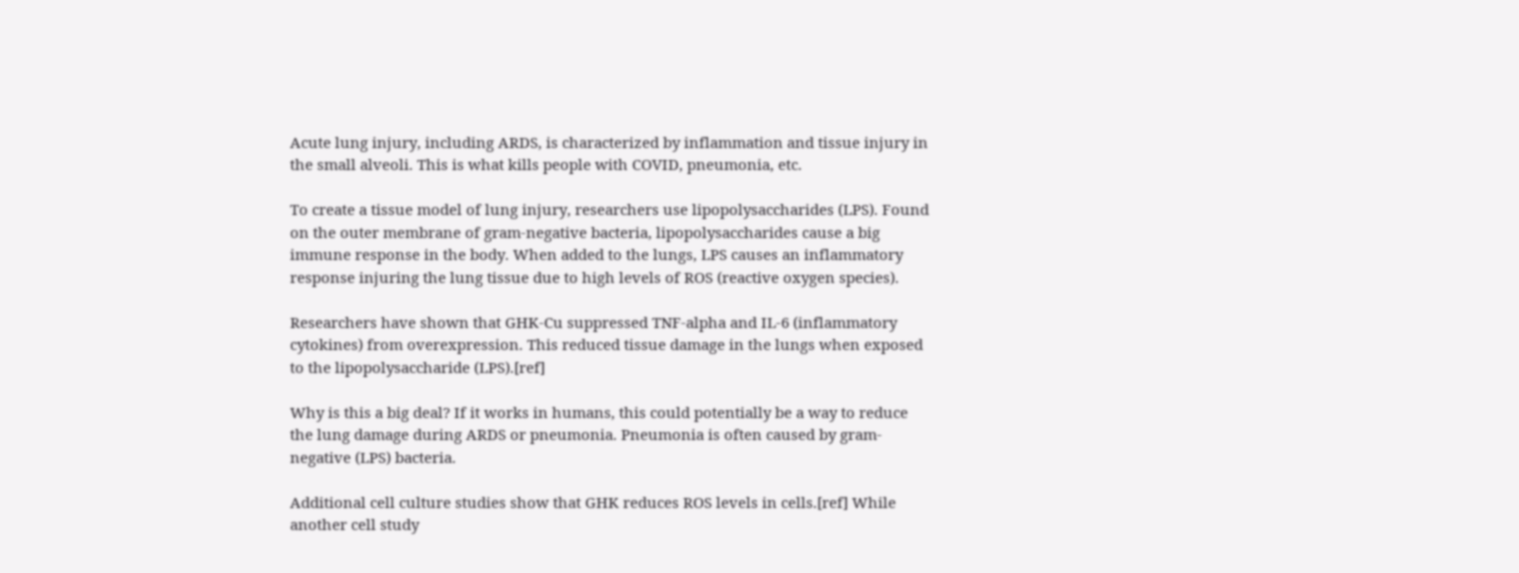Acute lung injury, including ARDS, is characterized by inflammation and tissue injury in the small alveoli. This is what kills people with COVID, pneumonia, etc.

To create a tissue model of lung injury, researchers use lipopolysaccharides (LPS). Found on the outer membrane of gram-negative bacteria, lipopolysaccharides cause a big immune response in the body. When added to the lungs, LPS causes an inflammatory response injuring the lung tissue due to high levels of ROS (reactive oxygen species).

Researchers have shown that GHK-Cu suppressed TNF-alpha and IL-6 (inflammatory cytokines) from overexpression. This reduced tissue damage in the lungs when exposed to the lipopolysaccharide (LPS).[ref]

Why is this a big deal? If it works in humans, this could potentially be a way to reduce the lung damage during ARDS or pneumonia. Pneumonia is often caused by gram-negative (LPS) bacteria.

Additional cell culture studies show that GHK reduces ROS levels in cells.[ref] While another cell study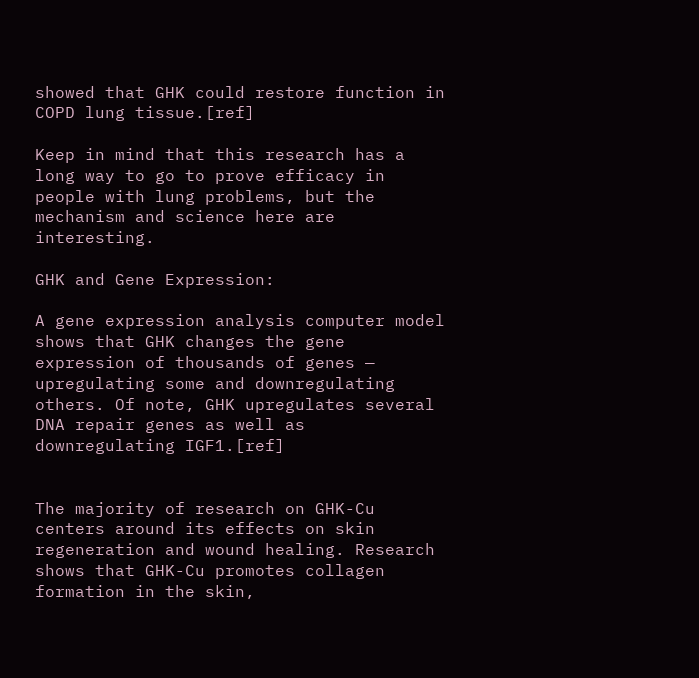showed that GHK could restore function in COPD lung tissue.[ref]

Keep in mind that this research has a long way to go to prove efficacy in people with lung problems, but the mechanism and science here are interesting.

GHK and Gene Expression:

A gene expression analysis computer model shows that GHK changes the gene expression of thousands of genes — upregulating some and downregulating others. Of note, GHK upregulates several DNA repair genes as well as downregulating IGF1.[ref]


The majority of research on GHK-Cu centers around its effects on skin regeneration and wound healing. Research shows that GHK-Cu promotes collagen formation in the skin,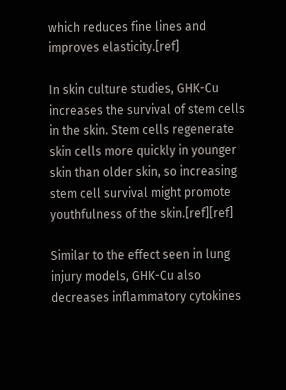which reduces fine lines and improves elasticity.[ref]

In skin culture studies, GHK-Cu increases the survival of stem cells in the skin. Stem cells regenerate skin cells more quickly in younger skin than older skin, so increasing stem cell survival might promote youthfulness of the skin.[ref][ref]

Similar to the effect seen in lung injury models, GHK-Cu also decreases inflammatory cytokines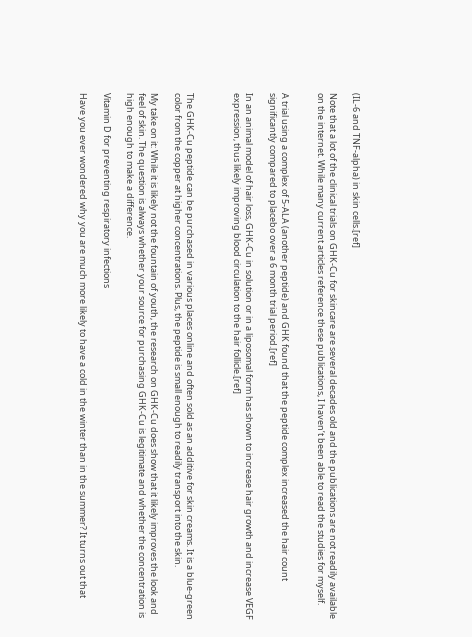(IL-6 and TNF-alpha) in skin cells.[ref]

Note that a lot of the clinical trials on GHK-Cu for skincare are several decades old and the publications are not readily available on the internet. While many current articles reference these publications, I haven’t been able to read the studies for myself.


A trial using a complex of 5-ALA (another peptide) and GHK found that the peptide complex increased the hair count significantly compared to placebo over a 6 month trial period.[ref]

In an animal model of hair loss, GHK-Cu in solution or in a liposomal form has shown to increase hair growth and increase VEGF expression, thus likely improving blood circulation to the hair follicle.[ref]



The GHK-Cu peptide can be purchased in various places online and often sold as an additive for skin creams. It is a blue-green color from the copper at higher concentrations. Plus, the peptide is small enough to readily transport into the skin.

My take on it: While it is likely not the fountain of youth, the research on GHK-Cu does show that it likely improves the look and feel of skin. The question is always whether your source for purchasing GHK-Cu is legitimate and whether the concentration is high enough to make a difference.

Vitamin D for preventing respiratory infections

Have you ever wondered why you are much more likely to have a cold in the winter than in the summer? It turns out that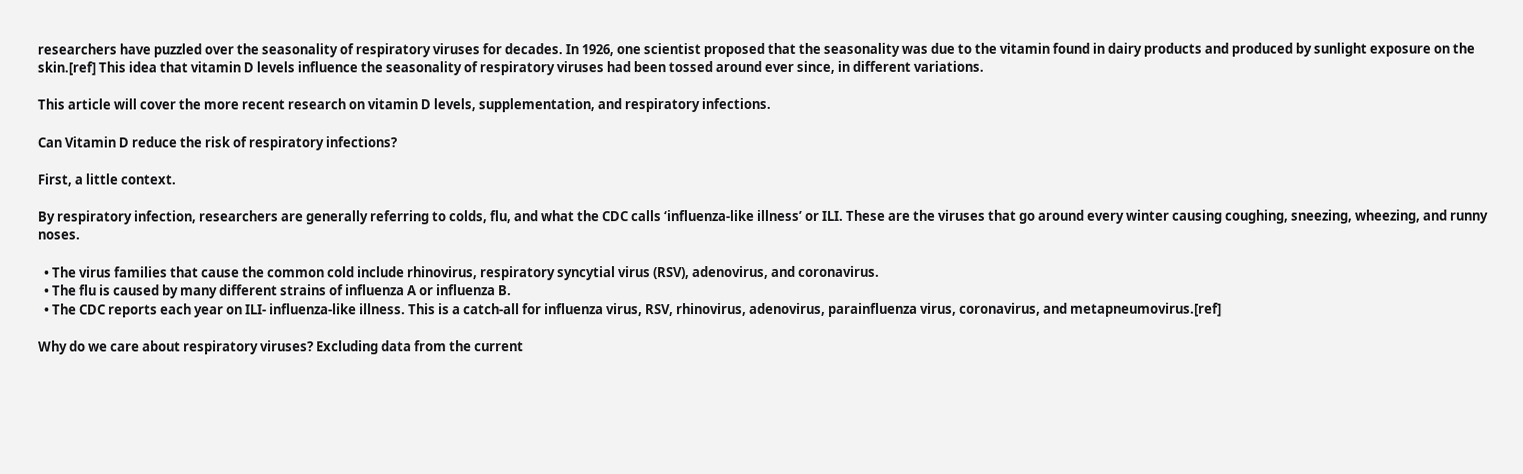researchers have puzzled over the seasonality of respiratory viruses for decades. In 1926, one scientist proposed that the seasonality was due to the vitamin found in dairy products and produced by sunlight exposure on the skin.[ref] This idea that vitamin D levels influence the seasonality of respiratory viruses had been tossed around ever since, in different variations.

This article will cover the more recent research on vitamin D levels, supplementation, and respiratory infections.

Can Vitamin D reduce the risk of respiratory infections?

First, a little context.

By respiratory infection, researchers are generally referring to colds, flu, and what the CDC calls ‘influenza-like illness’ or ILI. These are the viruses that go around every winter causing coughing, sneezing, wheezing, and runny noses.

  • The virus families that cause the common cold include rhinovirus, respiratory syncytial virus (RSV), adenovirus, and coronavirus.
  • The flu is caused by many different strains of influenza A or influenza B.
  • The CDC reports each year on ILI- influenza-like illness. This is a catch-all for influenza virus, RSV, rhinovirus, adenovirus, parainfluenza virus, coronavirus, and metapneumovirus.[ref]

Why do we care about respiratory viruses? Excluding data from the current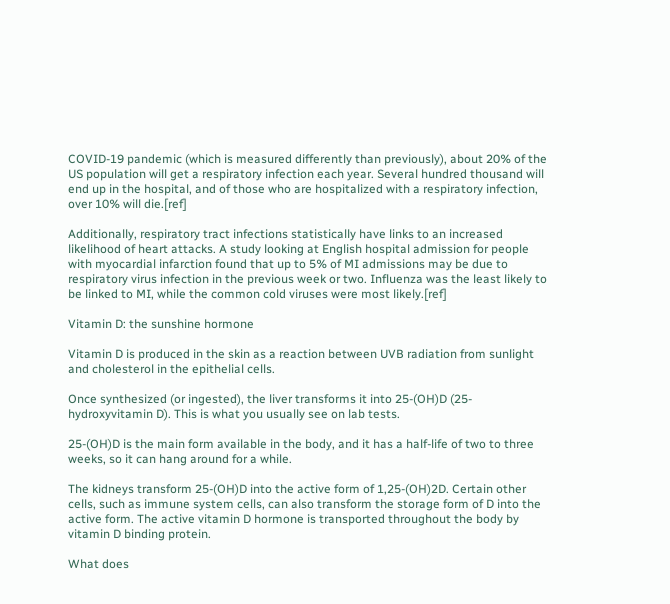COVID-19 pandemic (which is measured differently than previously), about 20% of the US population will get a respiratory infection each year. Several hundred thousand will end up in the hospital, and of those who are hospitalized with a respiratory infection, over 10% will die.[ref]

Additionally, respiratory tract infections statistically have links to an increased likelihood of heart attacks. A study looking at English hospital admission for people with myocardial infarction found that up to 5% of MI admissions may be due to respiratory virus infection in the previous week or two. Influenza was the least likely to be linked to MI, while the common cold viruses were most likely.[ref]

Vitamin D: the sunshine hormone

Vitamin D is produced in the skin as a reaction between UVB radiation from sunlight and cholesterol in the epithelial cells.

Once synthesized (or ingested), the liver transforms it into 25-(OH)D (25-hydroxyvitamin D). This is what you usually see on lab tests.

25-(OH)D is the main form available in the body, and it has a half-life of two to three weeks, so it can hang around for a while.

The kidneys transform 25-(OH)D into the active form of 1,25-(OH)2D. Certain other cells, such as immune system cells, can also transform the storage form of D into the active form. The active vitamin D hormone is transported throughout the body by vitamin D binding protein.

What does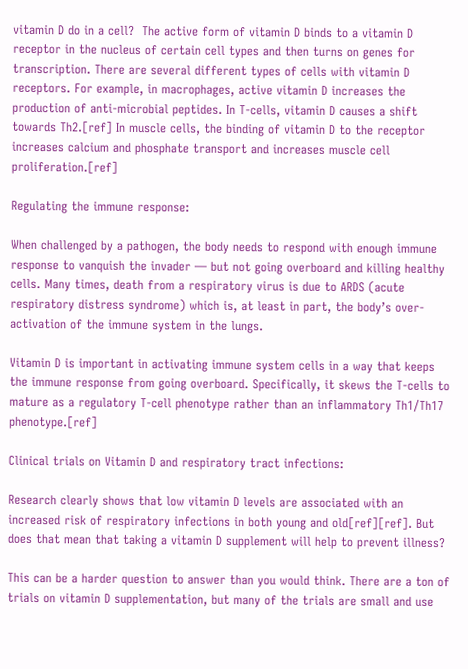vitamin D do in a cell?  The active form of vitamin D binds to a vitamin D receptor in the nucleus of certain cell types and then turns on genes for transcription. There are several different types of cells with vitamin D receptors. For example, in macrophages, active vitamin D increases the production of anti-microbial peptides. In T-cells, vitamin D causes a shift towards Th2.[ref] In muscle cells, the binding of vitamin D to the receptor increases calcium and phosphate transport and increases muscle cell proliferation.[ref]

Regulating the immune response:

When challenged by a pathogen, the body needs to respond with enough immune response to vanquish the invader — but not going overboard and killing healthy cells. Many times, death from a respiratory virus is due to ARDS (acute respiratory distress syndrome) which is, at least in part, the body’s over-activation of the immune system in the lungs.

Vitamin D is important in activating immune system cells in a way that keeps the immune response from going overboard. Specifically, it skews the T-cells to mature as a regulatory T-cell phenotype rather than an inflammatory Th1/Th17 phenotype.[ref]

Clinical trials on Vitamin D and respiratory tract infections:

Research clearly shows that low vitamin D levels are associated with an increased risk of respiratory infections in both young and old[ref][ref]. But does that mean that taking a vitamin D supplement will help to prevent illness?

This can be a harder question to answer than you would think. There are a ton of trials on vitamin D supplementation, but many of the trials are small and use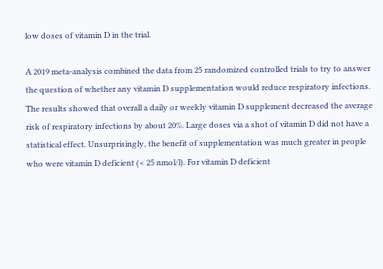low doses of vitamin D in the trial.

A 2019 meta-analysis combined the data from 25 randomized controlled trials to try to answer the question of whether any vitamin D supplementation would reduce respiratory infections. The results showed that overall a daily or weekly vitamin D supplement decreased the average risk of respiratory infections by about 20%. Large doses via a shot of vitamin D did not have a statistical effect. Unsurprisingly, the benefit of supplementation was much greater in people who were vitamin D deficient (< 25 nmol/l). For vitamin D deficient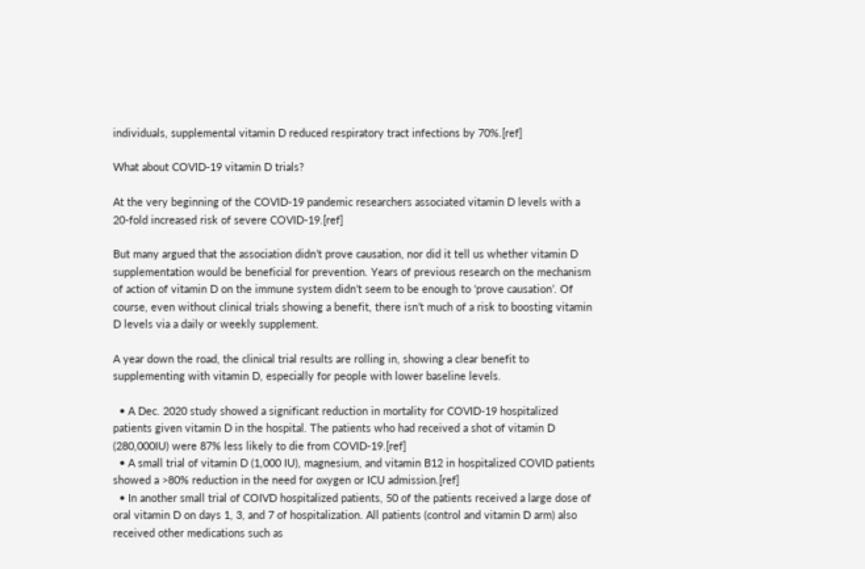individuals, supplemental vitamin D reduced respiratory tract infections by 70%.[ref]

What about COVID-19 vitamin D trials?

At the very beginning of the COVID-19 pandemic researchers associated vitamin D levels with a 20-fold increased risk of severe COVID-19.[ref]

But many argued that the association didn’t prove causation, nor did it tell us whether vitamin D supplementation would be beneficial for prevention. Years of previous research on the mechanism of action of vitamin D on the immune system didn’t seem to be enough to ‘prove causation’. Of course, even without clinical trials showing a benefit, there isn’t much of a risk to boosting vitamin D levels via a daily or weekly supplement.

A year down the road, the clinical trial results are rolling in, showing a clear benefit to supplementing with vitamin D, especially for people with lower baseline levels.

  • A Dec. 2020 study showed a significant reduction in mortality for COVID-19 hospitalized patients given vitamin D in the hospital. The patients who had received a shot of vitamin D (280,000IU) were 87% less likely to die from COVID-19.[ref]
  • A small trial of vitamin D (1,000 IU), magnesium, and vitamin B12 in hospitalized COVID patients showed a >80% reduction in the need for oxygen or ICU admission.[ref]
  • In another small trial of COIVD hospitalized patients, 50 of the patients received a large dose of oral vitamin D on days 1, 3, and 7 of hospitalization. All patients (control and vitamin D arm) also received other medications such as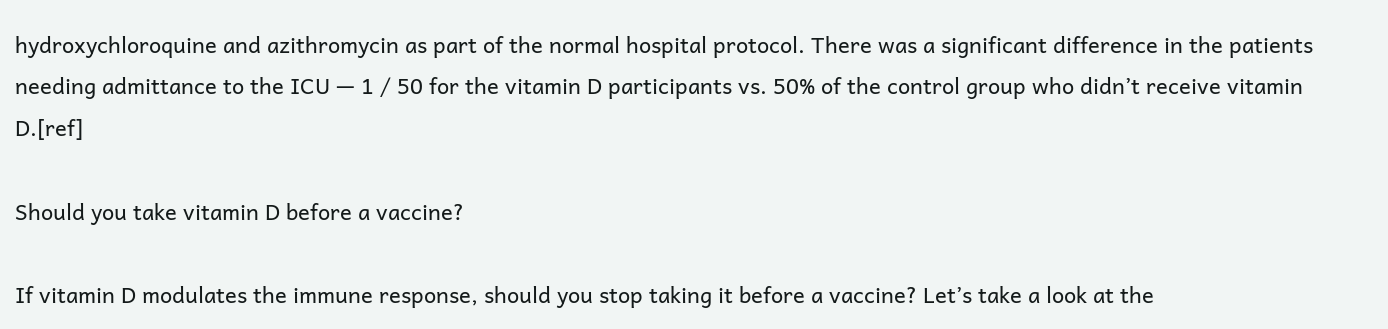hydroxychloroquine and azithromycin as part of the normal hospital protocol. There was a significant difference in the patients needing admittance to the ICU — 1 / 50 for the vitamin D participants vs. 50% of the control group who didn’t receive vitamin D.[ref]

Should you take vitamin D before a vaccine?

If vitamin D modulates the immune response, should you stop taking it before a vaccine? Let’s take a look at the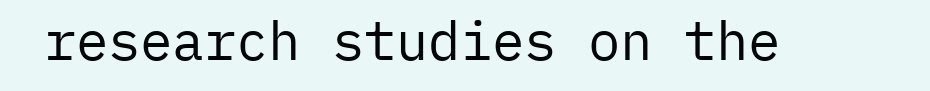research studies on the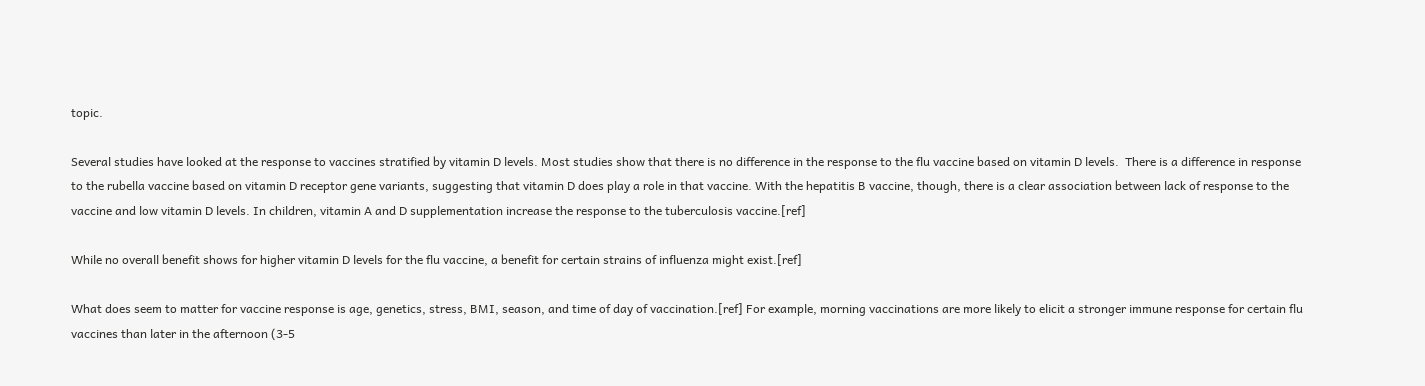topic.

Several studies have looked at the response to vaccines stratified by vitamin D levels. Most studies show that there is no difference in the response to the flu vaccine based on vitamin D levels.  There is a difference in response to the rubella vaccine based on vitamin D receptor gene variants, suggesting that vitamin D does play a role in that vaccine. With the hepatitis B vaccine, though, there is a clear association between lack of response to the vaccine and low vitamin D levels. In children, vitamin A and D supplementation increase the response to the tuberculosis vaccine.[ref]

While no overall benefit shows for higher vitamin D levels for the flu vaccine, a benefit for certain strains of influenza might exist.[ref]

What does seem to matter for vaccine response is age, genetics, stress, BMI, season, and time of day of vaccination.[ref] For example, morning vaccinations are more likely to elicit a stronger immune response for certain flu vaccines than later in the afternoon (3-5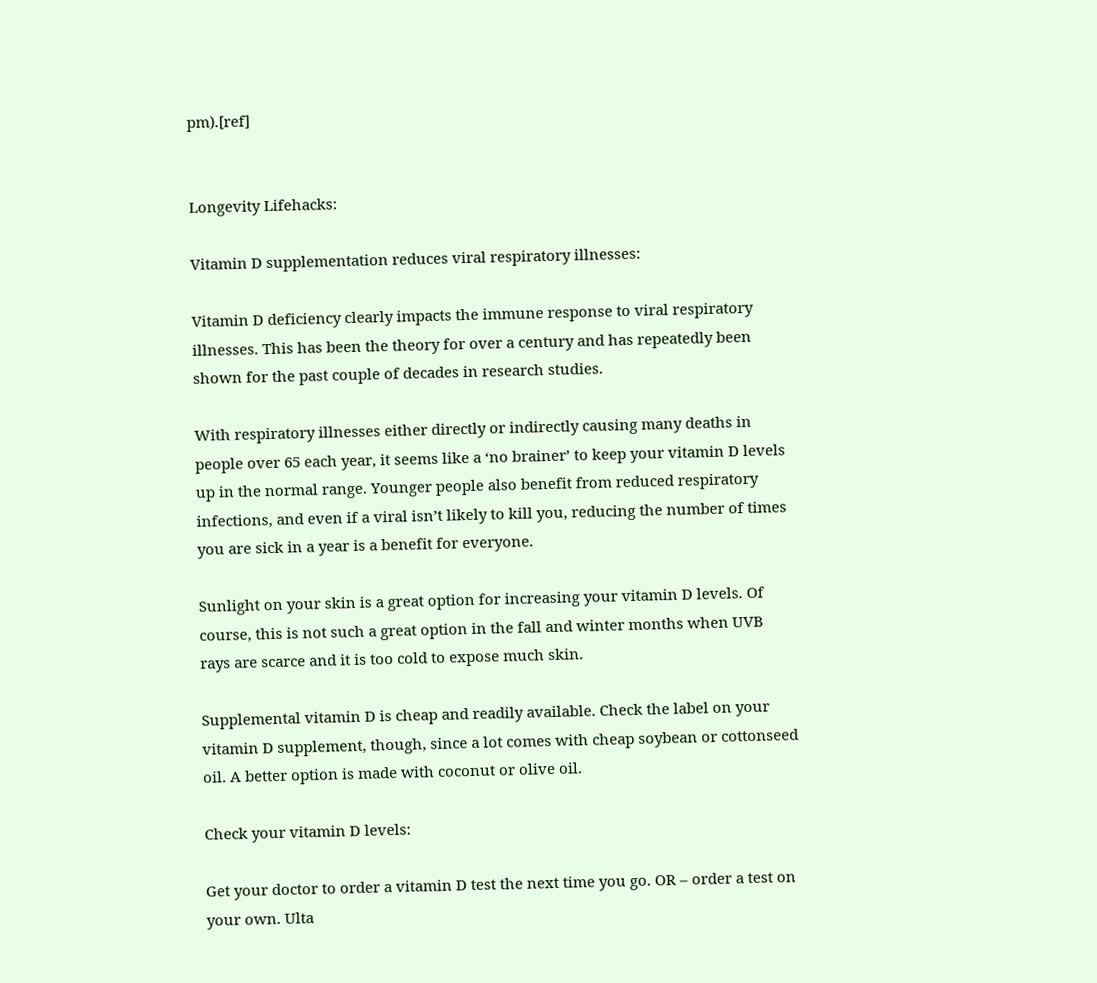pm).[ref]


Longevity Lifehacks:

Vitamin D supplementation reduces viral respiratory illnesses:

Vitamin D deficiency clearly impacts the immune response to viral respiratory illnesses. This has been the theory for over a century and has repeatedly been shown for the past couple of decades in research studies.

With respiratory illnesses either directly or indirectly causing many deaths in people over 65 each year, it seems like a ‘no brainer’ to keep your vitamin D levels up in the normal range. Younger people also benefit from reduced respiratory infections, and even if a viral isn’t likely to kill you, reducing the number of times you are sick in a year is a benefit for everyone.

Sunlight on your skin is a great option for increasing your vitamin D levels. Of course, this is not such a great option in the fall and winter months when UVB rays are scarce and it is too cold to expose much skin.

Supplemental vitamin D is cheap and readily available. Check the label on your vitamin D supplement, though, since a lot comes with cheap soybean or cottonseed oil. A better option is made with coconut or olive oil.

Check your vitamin D levels:

Get your doctor to order a vitamin D test the next time you go. OR – order a test on your own. Ulta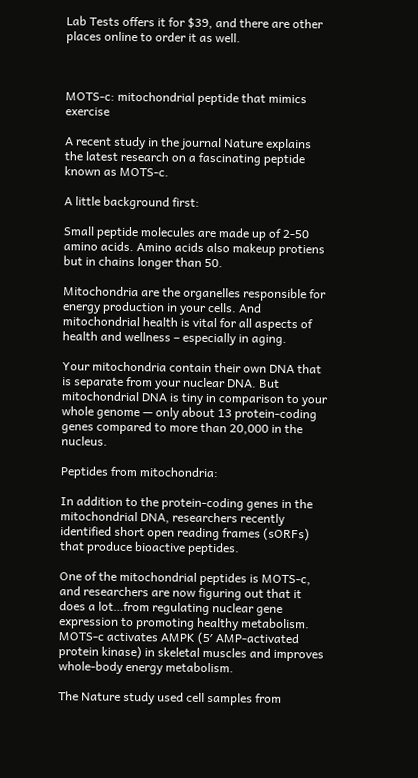Lab Tests offers it for $39, and there are other places online to order it as well.



MOTS-c: mitochondrial peptide that mimics exercise

A recent study in the journal Nature explains the latest research on a fascinating peptide known as MOTS-c.

A little background first:

Small peptide molecules are made up of 2-50 amino acids. Amino acids also makeup protiens but in chains longer than 50.

Mitochondria are the organelles responsible for energy production in your cells. And mitochondrial health is vital for all aspects of health and wellness – especially in aging.

Your mitochondria contain their own DNA that is separate from your nuclear DNA. But mitochondrial DNA is tiny in comparison to your whole genome — only about 13 protein-coding genes compared to more than 20,000 in the nucleus.

Peptides from mitochondria:

In addition to the protein-coding genes in the mitochondrial DNA, researchers recently identified short open reading frames (sORFs) that produce bioactive peptides.

One of the mitochondrial peptides is MOTS-c, and researchers are now figuring out that it does a lot…from regulating nuclear gene expression to promoting healthy metabolism. MOTS-c activates AMPK (5′ AMP-activated protein kinase) in skeletal muscles and improves whole-body energy metabolism.

The Nature study used cell samples from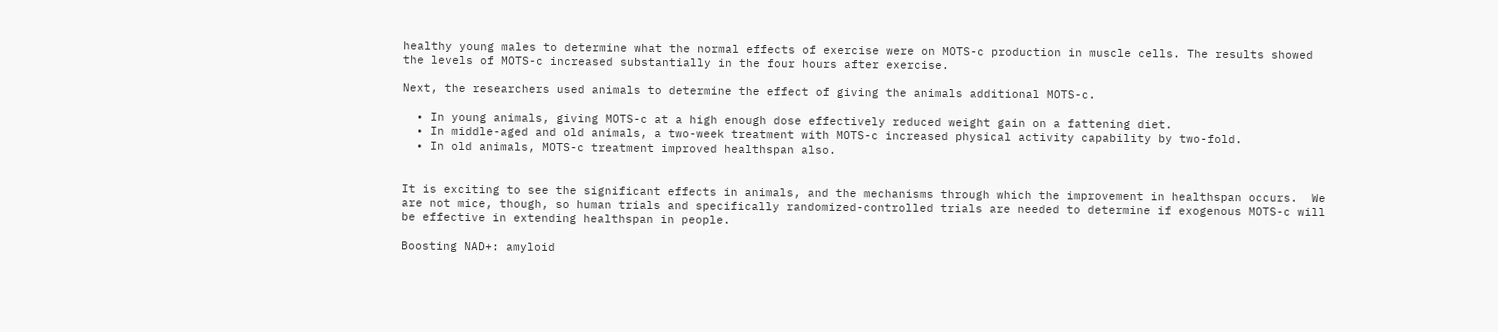healthy young males to determine what the normal effects of exercise were on MOTS-c production in muscle cells. The results showed the levels of MOTS-c increased substantially in the four hours after exercise.

Next, the researchers used animals to determine the effect of giving the animals additional MOTS-c.

  • In young animals, giving MOTS-c at a high enough dose effectively reduced weight gain on a fattening diet.
  • In middle-aged and old animals, a two-week treatment with MOTS-c increased physical activity capability by two-fold.
  • In old animals, MOTS-c treatment improved healthspan also.


It is exciting to see the significant effects in animals, and the mechanisms through which the improvement in healthspan occurs.  We are not mice, though, so human trials and specifically randomized-controlled trials are needed to determine if exogenous MOTS-c will be effective in extending healthspan in people.

Boosting NAD+: amyloid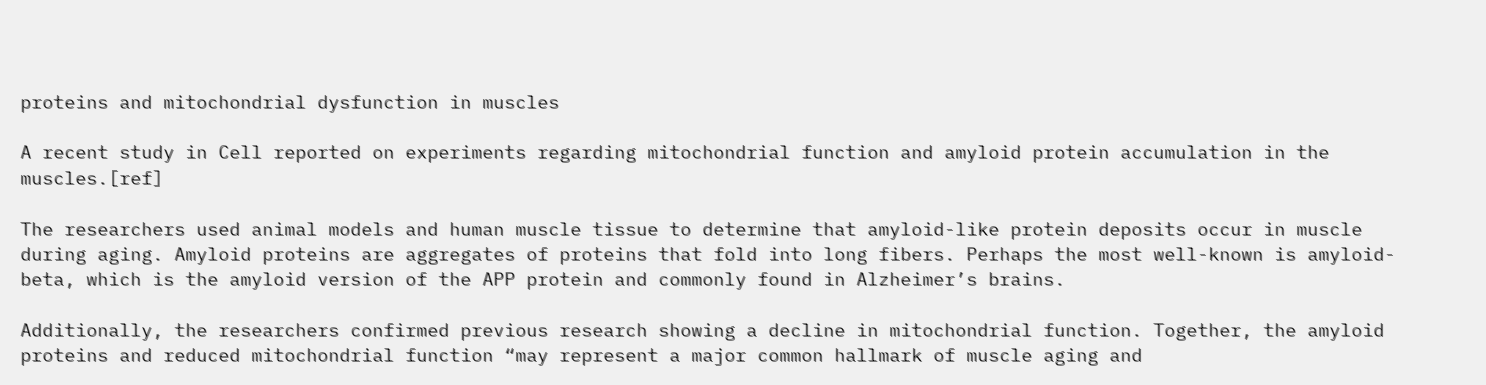proteins and mitochondrial dysfunction in muscles

A recent study in Cell reported on experiments regarding mitochondrial function and amyloid protein accumulation in the muscles.[ref]

The researchers used animal models and human muscle tissue to determine that amyloid-like protein deposits occur in muscle during aging. Amyloid proteins are aggregates of proteins that fold into long fibers. Perhaps the most well-known is amyloid-beta, which is the amyloid version of the APP protein and commonly found in Alzheimer’s brains.

Additionally, the researchers confirmed previous research showing a decline in mitochondrial function. Together, the amyloid proteins and reduced mitochondrial function “may represent a major common hallmark of muscle aging and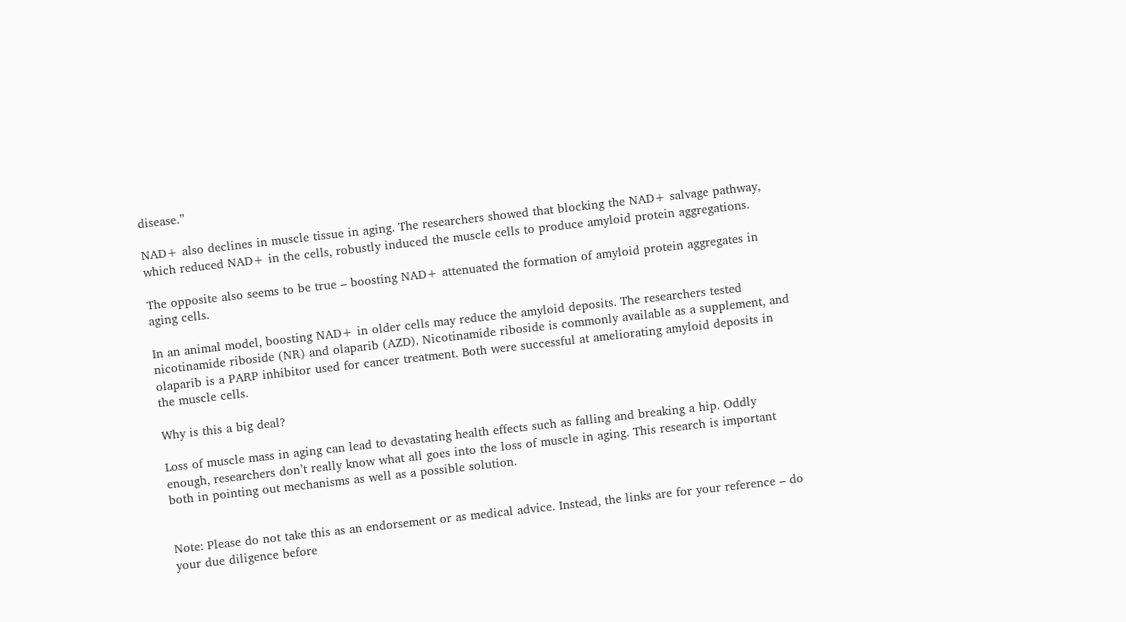disease.”

NAD+ also declines in muscle tissue in aging. The researchers showed that blocking the NAD+ salvage pathway, which reduced NAD+ in the cells, robustly induced the muscle cells to produce amyloid protein aggregations.

The opposite also seems to be true – boosting NAD+ attenuated the formation of amyloid protein aggregates in aging cells.

In an animal model, boosting NAD+ in older cells may reduce the amyloid deposits. The researchers tested nicotinamide riboside (NR) and olaparib (AZD). Nicotinamide riboside is commonly available as a supplement, and olaparib is a PARP inhibitor used for cancer treatment. Both were successful at ameliorating amyloid deposits in the muscle cells.

Why is this a big deal?

Loss of muscle mass in aging can lead to devastating health effects such as falling and breaking a hip. Oddly enough, researchers don’t really know what all goes into the loss of muscle in aging. This research is important both in pointing out mechanisms as well as a possible solution.


Note: Please do not take this as an endorsement or as medical advice. Instead, the links are for your reference – do your due diligence before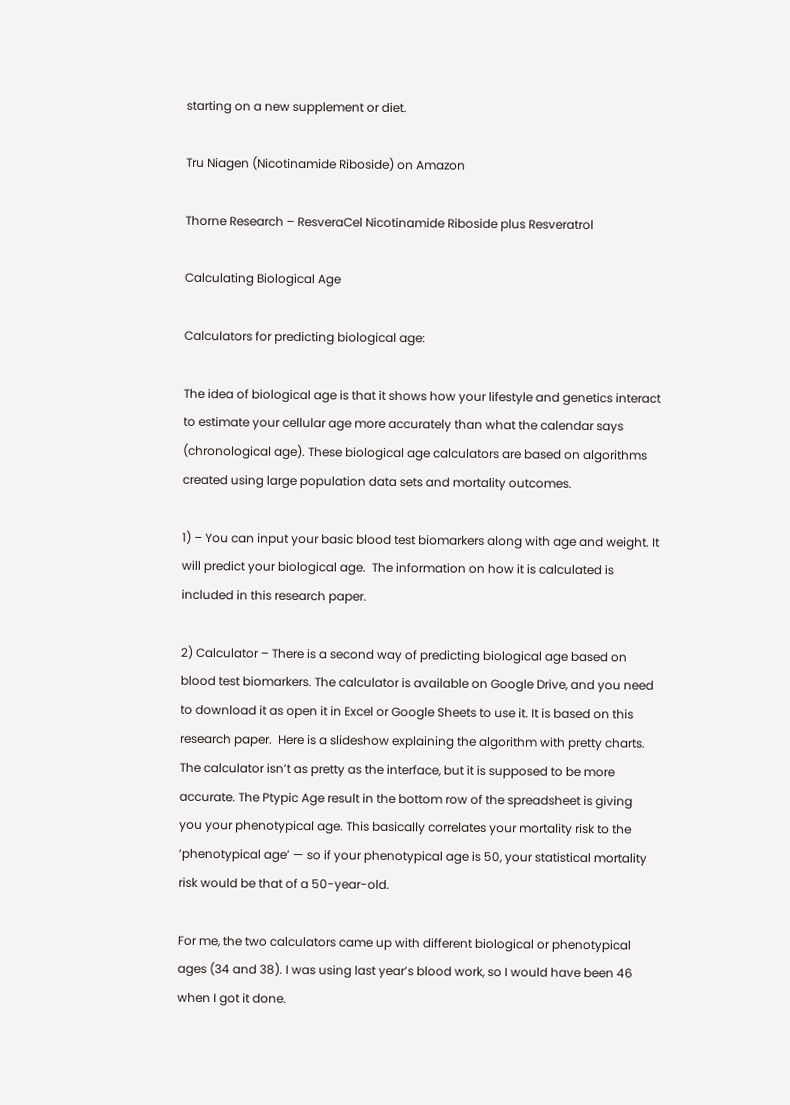starting on a new supplement or diet.

Tru Niagen (Nicotinamide Riboside) on Amazon

Thorne Research – ResveraCel Nicotinamide Riboside plus Resveratrol

Calculating Biological Age

Calculators for predicting biological age:

The idea of biological age is that it shows how your lifestyle and genetics interact to estimate your cellular age more accurately than what the calendar says (chronological age). These biological age calculators are based on algorithms created using large population data sets and mortality outcomes.

1) – You can input your basic blood test biomarkers along with age and weight. It will predict your biological age.  The information on how it is calculated is included in this research paper.

2) Calculator – There is a second way of predicting biological age based on blood test biomarkers. The calculator is available on Google Drive, and you need to download it as open it in Excel or Google Sheets to use it. It is based on this research paper.  Here is a slideshow explaining the algorithm with pretty charts. The calculator isn’t as pretty as the interface, but it is supposed to be more accurate. The Ptypic Age result in the bottom row of the spreadsheet is giving you your phenotypical age. This basically correlates your mortality risk to the ‘phenotypical age’ — so if your phenotypical age is 50, your statistical mortality risk would be that of a 50-year-old.

For me, the two calculators came up with different biological or phenotypical ages (34 and 38). I was using last year’s blood work, so I would have been 46 when I got it done.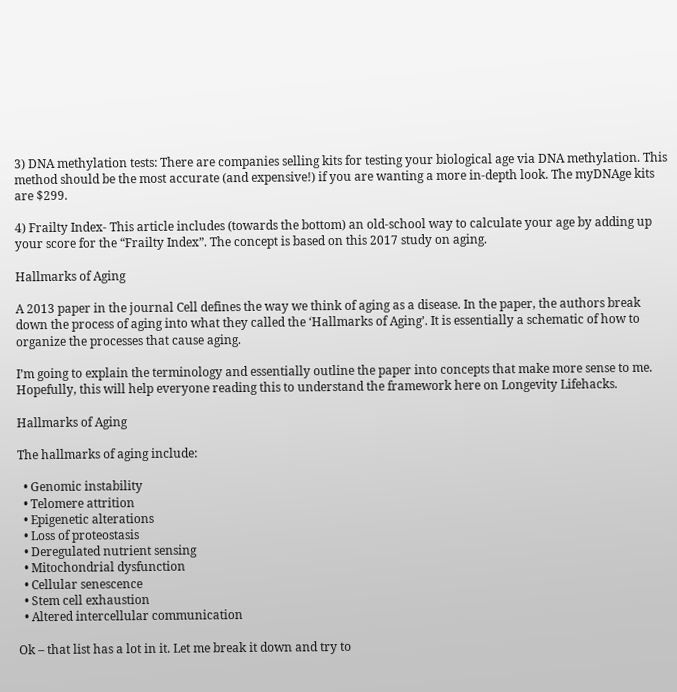3) DNA methylation tests: There are companies selling kits for testing your biological age via DNA methylation. This method should be the most accurate (and expensive!) if you are wanting a more in-depth look. The myDNAge kits are $299.

4) Frailty Index- This article includes (towards the bottom) an old-school way to calculate your age by adding up your score for the “Frailty Index”. The concept is based on this 2017 study on aging.

Hallmarks of Aging

A 2013 paper in the journal Cell defines the way we think of aging as a disease. In the paper, the authors break down the process of aging into what they called the ‘Hallmarks of Aging’. It is essentially a schematic of how to organize the processes that cause aging.

I’m going to explain the terminology and essentially outline the paper into concepts that make more sense to me. Hopefully, this will help everyone reading this to understand the framework here on Longevity Lifehacks.

Hallmarks of Aging

The hallmarks of aging include:

  • Genomic instability
  • Telomere attrition
  • Epigenetic alterations
  • Loss of proteostasis
  • Deregulated nutrient sensing
  • Mitochondrial dysfunction
  • Cellular senescence
  • Stem cell exhaustion
  • Altered intercellular communication

Ok – that list has a lot in it. Let me break it down and try to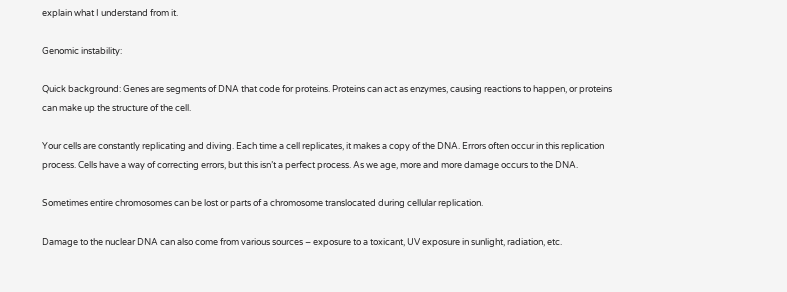explain what I understand from it.

Genomic instability:

Quick background: Genes are segments of DNA that code for proteins. Proteins can act as enzymes, causing reactions to happen, or proteins can make up the structure of the cell.

Your cells are constantly replicating and diving. Each time a cell replicates, it makes a copy of the DNA. Errors often occur in this replication process. Cells have a way of correcting errors, but this isn’t a perfect process. As we age, more and more damage occurs to the DNA.

Sometimes entire chromosomes can be lost or parts of a chromosome translocated during cellular replication.

Damage to the nuclear DNA can also come from various sources – exposure to a toxicant, UV exposure in sunlight, radiation, etc.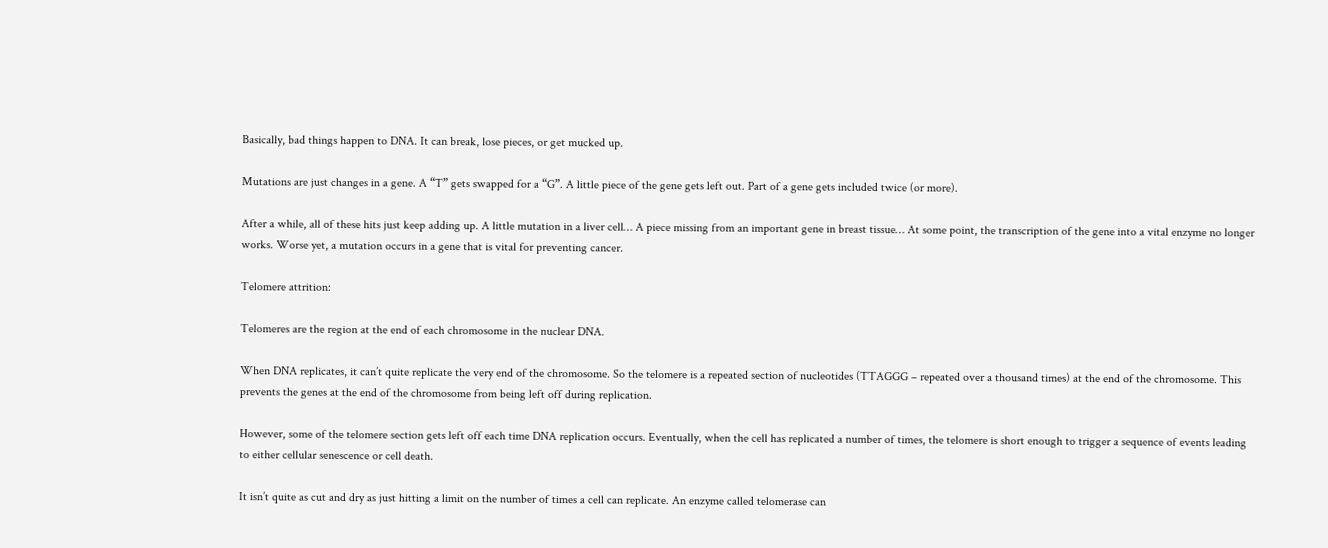Basically, bad things happen to DNA. It can break, lose pieces, or get mucked up.

Mutations are just changes in a gene. A “T” gets swapped for a “G”. A little piece of the gene gets left out. Part of a gene gets included twice (or more).

After a while, all of these hits just keep adding up. A little mutation in a liver cell… A piece missing from an important gene in breast tissue… At some point, the transcription of the gene into a vital enzyme no longer works. Worse yet, a mutation occurs in a gene that is vital for preventing cancer.

Telomere attrition:

Telomeres are the region at the end of each chromosome in the nuclear DNA.

When DNA replicates, it can’t quite replicate the very end of the chromosome. So the telomere is a repeated section of nucleotides (TTAGGG – repeated over a thousand times) at the end of the chromosome. This prevents the genes at the end of the chromosome from being left off during replication.

However, some of the telomere section gets left off each time DNA replication occurs. Eventually, when the cell has replicated a number of times, the telomere is short enough to trigger a sequence of events leading to either cellular senescence or cell death.

It isn’t quite as cut and dry as just hitting a limit on the number of times a cell can replicate. An enzyme called telomerase can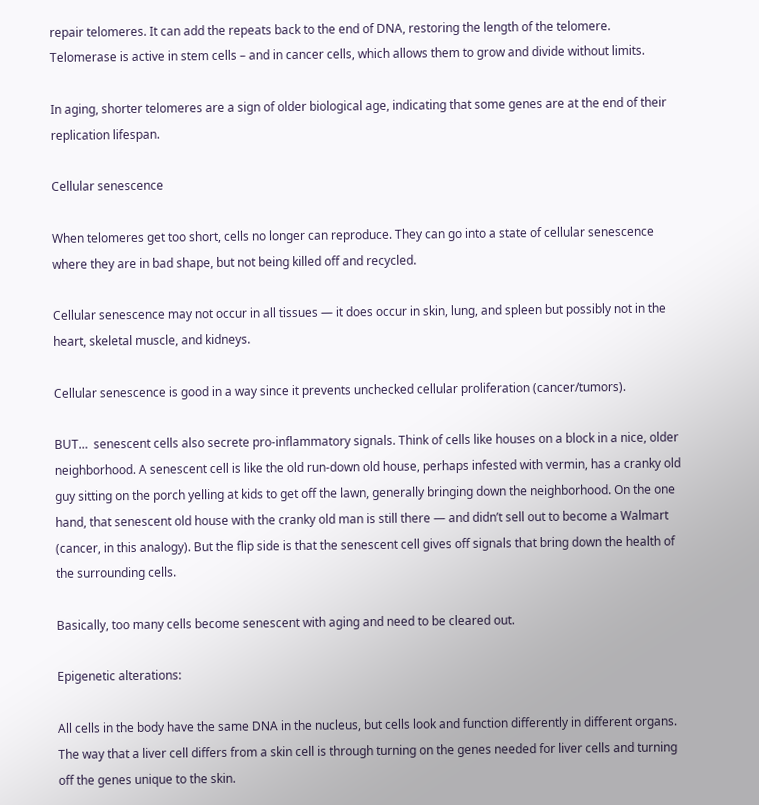repair telomeres. It can add the repeats back to the end of DNA, restoring the length of the telomere. Telomerase is active in stem cells – and in cancer cells, which allows them to grow and divide without limits.

In aging, shorter telomeres are a sign of older biological age, indicating that some genes are at the end of their replication lifespan.

Cellular senescence

When telomeres get too short, cells no longer can reproduce. They can go into a state of cellular senescence where they are in bad shape, but not being killed off and recycled.

Cellular senescence may not occur in all tissues — it does occur in skin, lung, and spleen but possibly not in the heart, skeletal muscle, and kidneys.

Cellular senescence is good in a way since it prevents unchecked cellular proliferation (cancer/tumors).

BUT…  senescent cells also secrete pro-inflammatory signals. Think of cells like houses on a block in a nice, older neighborhood. A senescent cell is like the old run-down old house, perhaps infested with vermin, has a cranky old guy sitting on the porch yelling at kids to get off the lawn, generally bringing down the neighborhood. On the one hand, that senescent old house with the cranky old man is still there — and didn’t sell out to become a Walmart (cancer, in this analogy). But the flip side is that the senescent cell gives off signals that bring down the health of the surrounding cells.

Basically, too many cells become senescent with aging and need to be cleared out.

Epigenetic alterations:

All cells in the body have the same DNA in the nucleus, but cells look and function differently in different organs. The way that a liver cell differs from a skin cell is through turning on the genes needed for liver cells and turning off the genes unique to the skin.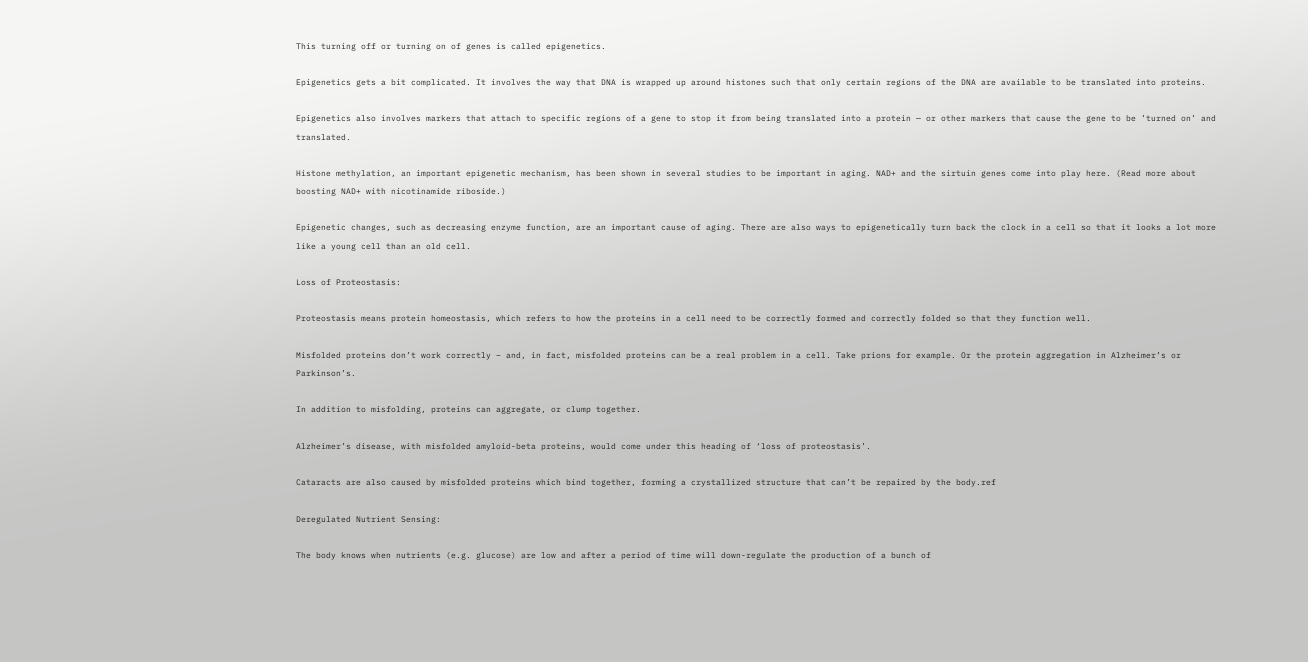This turning off or turning on of genes is called epigenetics.

Epigenetics gets a bit complicated. It involves the way that DNA is wrapped up around histones such that only certain regions of the DNA are available to be translated into proteins.

Epigenetics also involves markers that attach to specific regions of a gene to stop it from being translated into a protein — or other markers that cause the gene to be ’turned on’ and translated.

Histone methylation, an important epigenetic mechanism, has been shown in several studies to be important in aging. NAD+ and the sirtuin genes come into play here. (Read more about boosting NAD+ with nicotinamide riboside.)

Epigenetic changes, such as decreasing enzyme function, are an important cause of aging. There are also ways to epigenetically turn back the clock in a cell so that it looks a lot more like a young cell than an old cell.

Loss of Proteostasis:

Proteostasis means protein homeostasis, which refers to how the proteins in a cell need to be correctly formed and correctly folded so that they function well.

Misfolded proteins don’t work correctly – and, in fact, misfolded proteins can be a real problem in a cell. Take prions for example. Or the protein aggregation in Alzheimer’s or Parkinson’s.

In addition to misfolding, proteins can aggregate, or clump together.

Alzheimer’s disease, with misfolded amyloid-beta proteins, would come under this heading of ‘loss of proteostasis’.

Cataracts are also caused by misfolded proteins which bind together, forming a crystallized structure that can’t be repaired by the body.ref

Deregulated Nutrient Sensing:

The body knows when nutrients (e.g. glucose) are low and after a period of time will down-regulate the production of a bunch of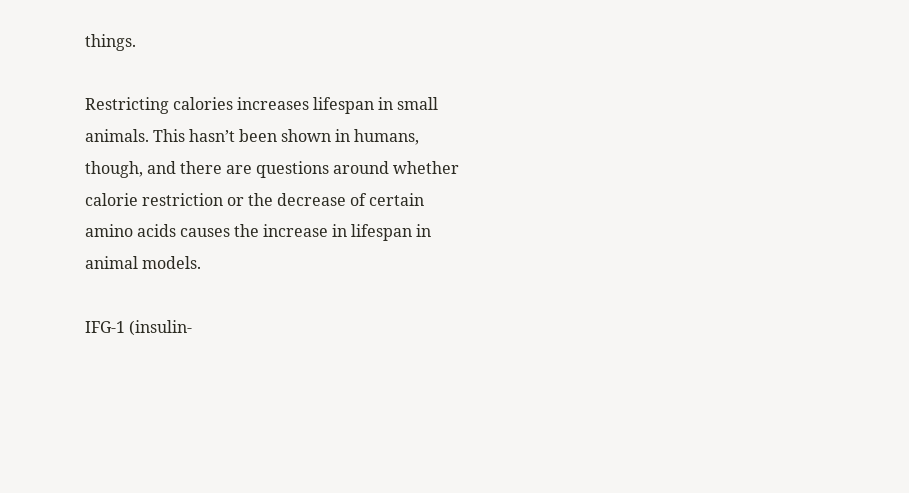things.

Restricting calories increases lifespan in small animals. This hasn’t been shown in humans, though, and there are questions around whether calorie restriction or the decrease of certain amino acids causes the increase in lifespan in animal models.

IFG-1 (insulin-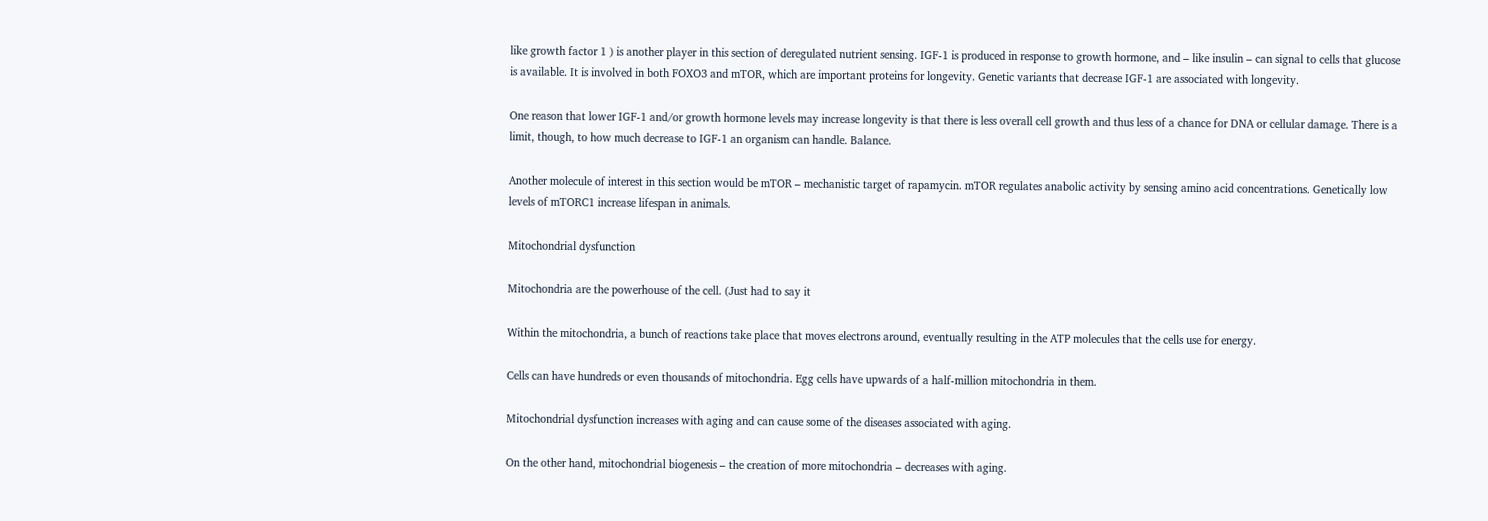like growth factor 1 ) is another player in this section of deregulated nutrient sensing. IGF-1 is produced in response to growth hormone, and – like insulin – can signal to cells that glucose is available. It is involved in both FOXO3 and mTOR, which are important proteins for longevity. Genetic variants that decrease IGF-1 are associated with longevity.

One reason that lower IGF-1 and/or growth hormone levels may increase longevity is that there is less overall cell growth and thus less of a chance for DNA or cellular damage. There is a limit, though, to how much decrease to IGF-1 an organism can handle. Balance.

Another molecule of interest in this section would be mTOR – mechanistic target of rapamycin. mTOR regulates anabolic activity by sensing amino acid concentrations. Genetically low levels of mTORC1 increase lifespan in animals.

Mitochondrial dysfunction

Mitochondria are the powerhouse of the cell. (Just had to say it

Within the mitochondria, a bunch of reactions take place that moves electrons around, eventually resulting in the ATP molecules that the cells use for energy.

Cells can have hundreds or even thousands of mitochondria. Egg cells have upwards of a half-million mitochondria in them.

Mitochondrial dysfunction increases with aging and can cause some of the diseases associated with aging.

On the other hand, mitochondrial biogenesis – the creation of more mitochondria – decreases with aging.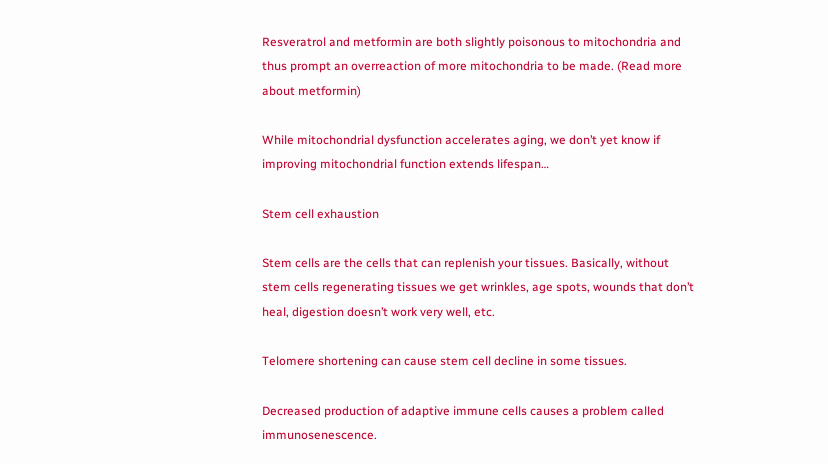Resveratrol and metformin are both slightly poisonous to mitochondria and thus prompt an overreaction of more mitochondria to be made. (Read more about metformin)

While mitochondrial dysfunction accelerates aging, we don’t yet know if improving mitochondrial function extends lifespan…

Stem cell exhaustion

Stem cells are the cells that can replenish your tissues. Basically, without stem cells regenerating tissues we get wrinkles, age spots, wounds that don’t heal, digestion doesn’t work very well, etc.

Telomere shortening can cause stem cell decline in some tissues.

Decreased production of adaptive immune cells causes a problem called immunosenescence.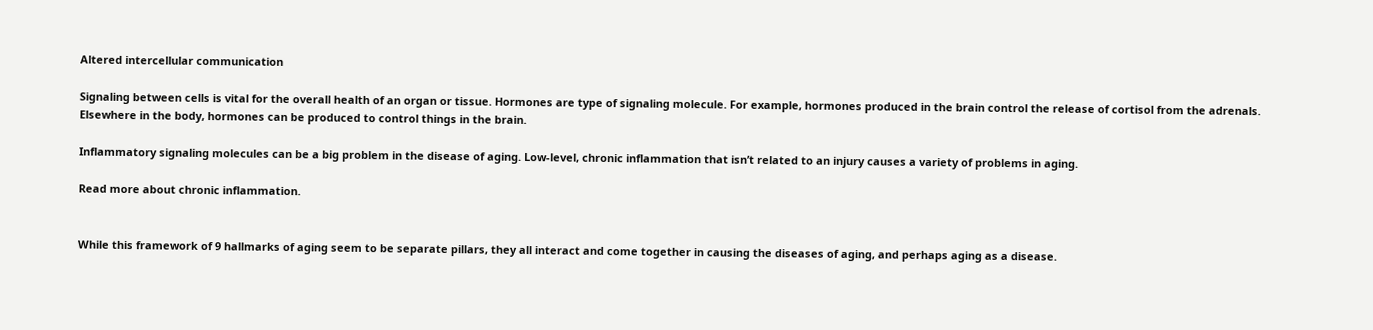Altered intercellular communication

Signaling between cells is vital for the overall health of an organ or tissue. Hormones are type of signaling molecule. For example, hormones produced in the brain control the release of cortisol from the adrenals. Elsewhere in the body, hormones can be produced to control things in the brain.

Inflammatory signaling molecules can be a big problem in the disease of aging. Low-level, chronic inflammation that isn’t related to an injury causes a variety of problems in aging.

Read more about chronic inflammation.


While this framework of 9 hallmarks of aging seem to be separate pillars, they all interact and come together in causing the diseases of aging, and perhaps aging as a disease.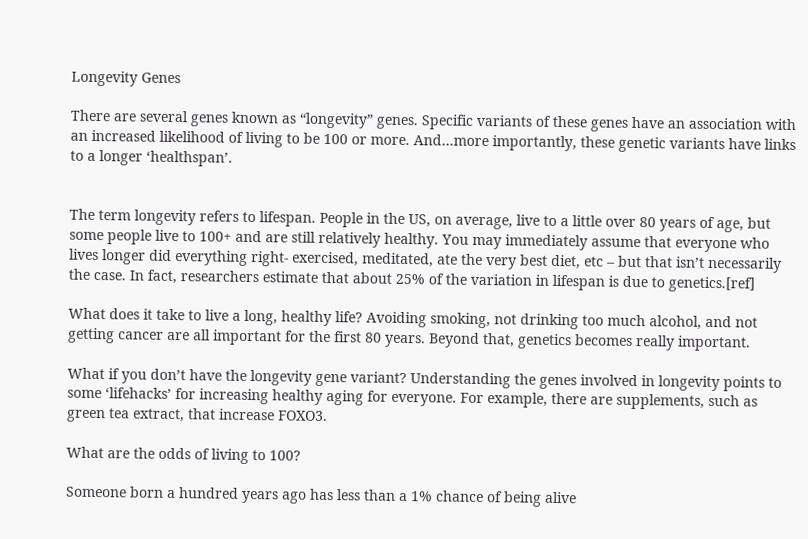Longevity Genes

There are several genes known as “longevity” genes. Specific variants of these genes have an association with an increased likelihood of living to be 100 or more. And…more importantly, these genetic variants have links to a longer ‘healthspan’.


The term longevity refers to lifespan. People in the US, on average, live to a little over 80 years of age, but some people live to 100+ and are still relatively healthy. You may immediately assume that everyone who lives longer did everything right- exercised, meditated, ate the very best diet, etc – but that isn’t necessarily the case. In fact, researchers estimate that about 25% of the variation in lifespan is due to genetics.[ref]

What does it take to live a long, healthy life? Avoiding smoking, not drinking too much alcohol, and not getting cancer are all important for the first 80 years. Beyond that, genetics becomes really important.

What if you don’t have the longevity gene variant? Understanding the genes involved in longevity points to some ‘lifehacks’ for increasing healthy aging for everyone. For example, there are supplements, such as green tea extract, that increase FOXO3.

What are the odds of living to 100?

Someone born a hundred years ago has less than a 1% chance of being alive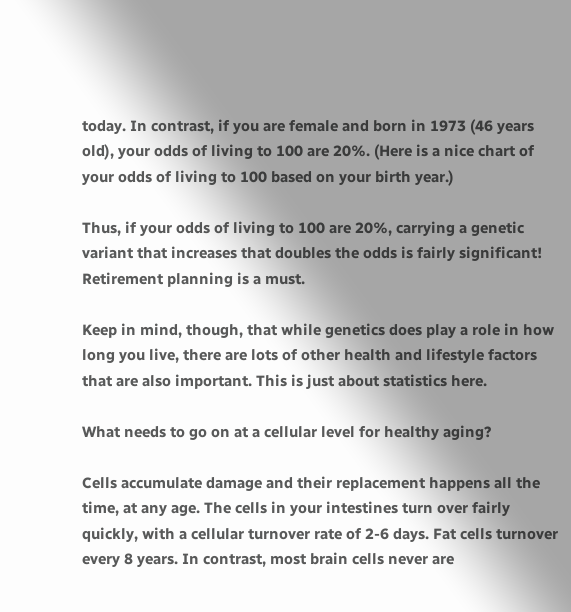today. In contrast, if you are female and born in 1973 (46 years old), your odds of living to 100 are 20%. (Here is a nice chart of your odds of living to 100 based on your birth year.)

Thus, if your odds of living to 100 are 20%, carrying a genetic variant that increases that doubles the odds is fairly significant! Retirement planning is a must.

Keep in mind, though, that while genetics does play a role in how long you live, there are lots of other health and lifestyle factors that are also important. This is just about statistics here.

What needs to go on at a cellular level for healthy aging?

Cells accumulate damage and their replacement happens all the time, at any age. The cells in your intestines turn over fairly quickly, with a cellular turnover rate of 2-6 days. Fat cells turnover every 8 years. In contrast, most brain cells never are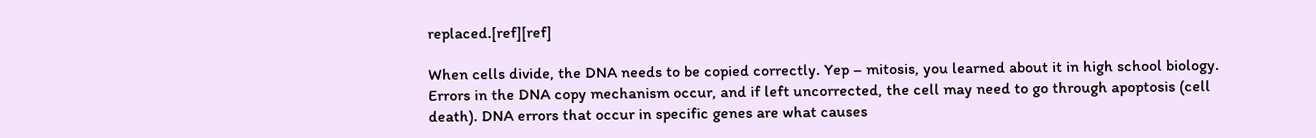replaced.[ref][ref]

When cells divide, the DNA needs to be copied correctly. Yep – mitosis, you learned about it in high school biology. Errors in the DNA copy mechanism occur, and if left uncorrected, the cell may need to go through apoptosis (cell death). DNA errors that occur in specific genes are what causes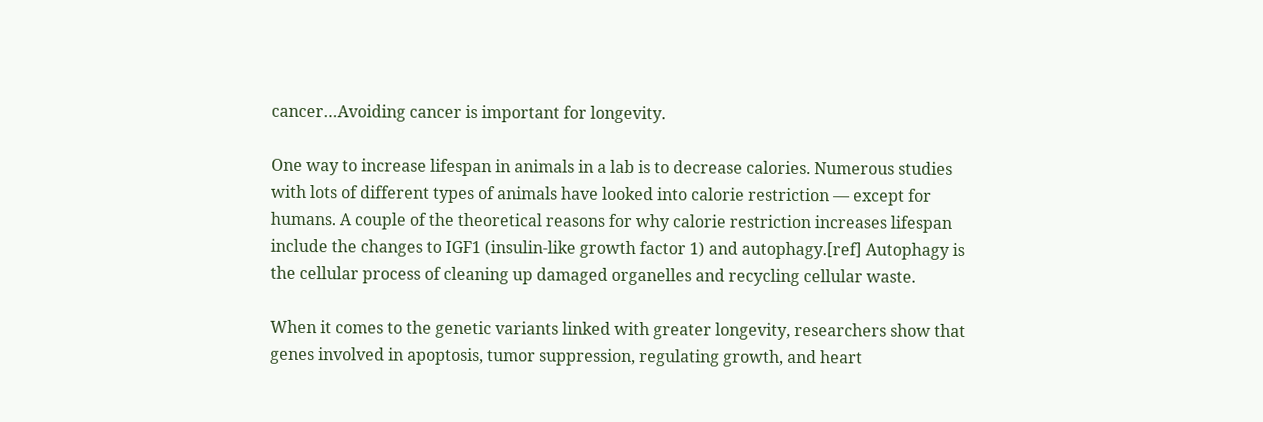cancer…Avoiding cancer is important for longevity.

One way to increase lifespan in animals in a lab is to decrease calories. Numerous studies with lots of different types of animals have looked into calorie restriction — except for humans. A couple of the theoretical reasons for why calorie restriction increases lifespan include the changes to IGF1 (insulin-like growth factor 1) and autophagy.[ref] Autophagy is the cellular process of cleaning up damaged organelles and recycling cellular waste.

When it comes to the genetic variants linked with greater longevity, researchers show that genes involved in apoptosis, tumor suppression, regulating growth, and heart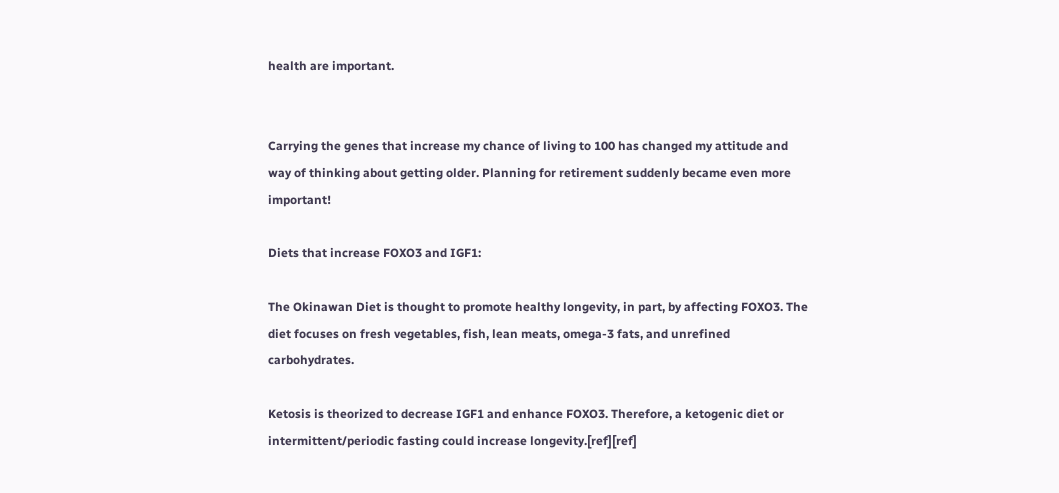health are important.


Carrying the genes that increase my chance of living to 100 has changed my attitude and way of thinking about getting older. Planning for retirement suddenly became even more important!

Diets that increase FOXO3 and IGF1:

The Okinawan Diet is thought to promote healthy longevity, in part, by affecting FOXO3. The diet focuses on fresh vegetables, fish, lean meats, omega-3 fats, and unrefined carbohydrates.

Ketosis is theorized to decrease IGF1 and enhance FOXO3. Therefore, a ketogenic diet or intermittent/periodic fasting could increase longevity.[ref][ref]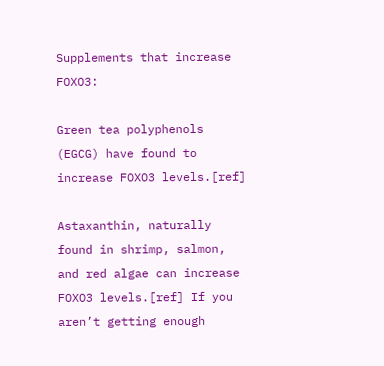Supplements that increase FOXO3:

Green tea polyphenols (EGCG) have found to increase FOXO3 levels.[ref]

Astaxanthin, naturally found in shrimp, salmon, and red algae can increase FOXO3 levels.[ref] If you aren’t getting enough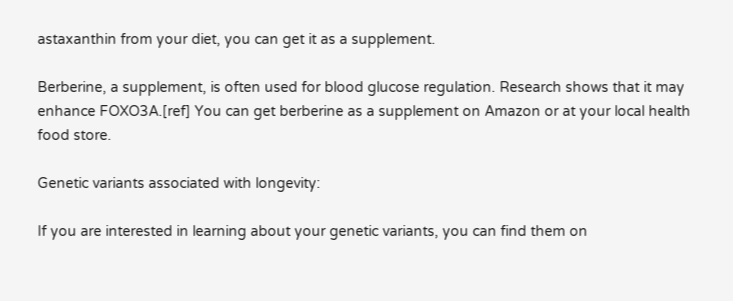astaxanthin from your diet, you can get it as a supplement.

Berberine, a supplement, is often used for blood glucose regulation. Research shows that it may enhance FOXO3A.[ref] You can get berberine as a supplement on Amazon or at your local health food store.

Genetic variants associated with longevity:

If you are interested in learning about your genetic variants, you can find them on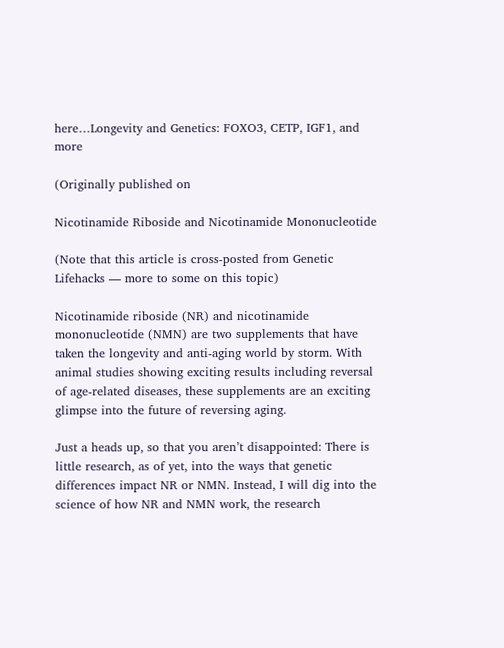here…Longevity and Genetics: FOXO3, CETP, IGF1, and more

(Originally published on

Nicotinamide Riboside and Nicotinamide Mononucleotide

(Note that this article is cross-posted from Genetic Lifehacks — more to some on this topic)

Nicotinamide riboside (NR) and nicotinamide mononucleotide (NMN) are two supplements that have taken the longevity and anti-aging world by storm. With animal studies showing exciting results including reversal of age-related diseases, these supplements are an exciting glimpse into the future of reversing aging.

Just a heads up, so that you aren’t disappointed: There is little research, as of yet, into the ways that genetic differences impact NR or NMN. Instead, I will dig into the science of how NR and NMN work, the research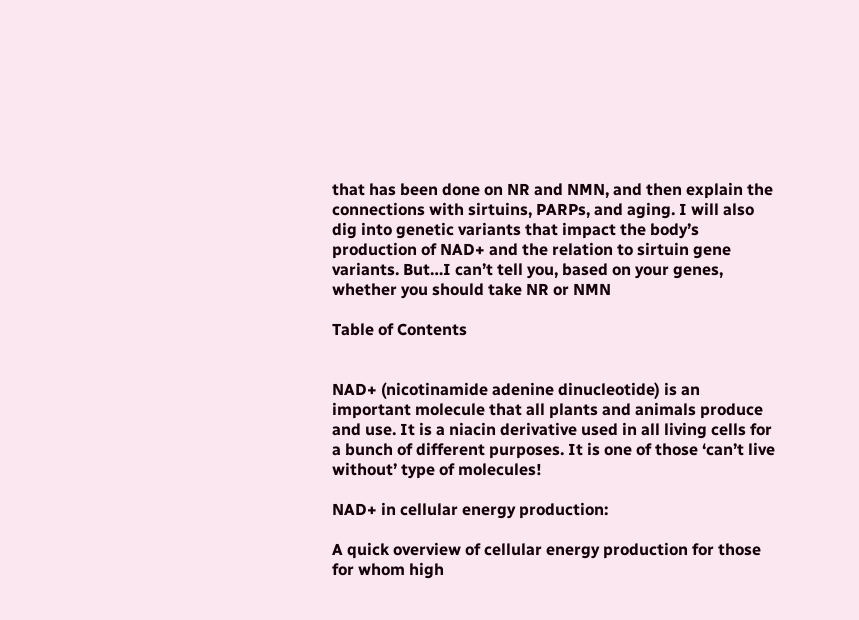that has been done on NR and NMN, and then explain the connections with sirtuins, PARPs, and aging. I will also dig into genetic variants that impact the body’s production of NAD+ and the relation to sirtuin gene variants. But…I can’t tell you, based on your genes, whether you should take NR or NMN

Table of Contents


NAD+ (nicotinamide adenine dinucleotide) is an important molecule that all plants and animals produce and use. It is a niacin derivative used in all living cells for a bunch of different purposes. It is one of those ‘can’t live without’ type of molecules!

NAD+ in cellular energy production:

A quick overview of cellular energy production for those for whom high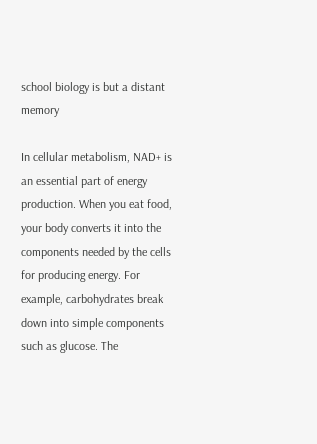school biology is but a distant memory

In cellular metabolism, NAD+ is an essential part of energy production. When you eat food, your body converts it into the components needed by the cells for producing energy. For example, carbohydrates break down into simple components such as glucose. The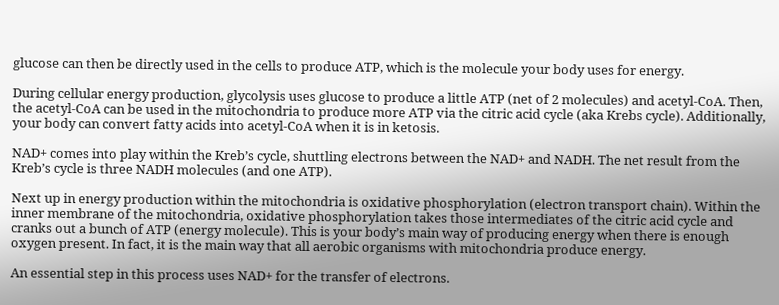glucose can then be directly used in the cells to produce ATP, which is the molecule your body uses for energy.

During cellular energy production, glycolysis uses glucose to produce a little ATP (net of 2 molecules) and acetyl-CoA. Then, the acetyl-CoA can be used in the mitochondria to produce more ATP via the citric acid cycle (aka Krebs cycle). Additionally, your body can convert fatty acids into acetyl-CoA when it is in ketosis.

NAD+ comes into play within the Kreb’s cycle, shuttling electrons between the NAD+ and NADH. The net result from the Kreb’s cycle is three NADH molecules (and one ATP).

Next up in energy production within the mitochondria is oxidative phosphorylation (electron transport chain). Within the inner membrane of the mitochondria, oxidative phosphorylation takes those intermediates of the citric acid cycle and cranks out a bunch of ATP (energy molecule). This is your body’s main way of producing energy when there is enough oxygen present. In fact, it is the main way that all aerobic organisms with mitochondria produce energy.

An essential step in this process uses NAD+ for the transfer of electrons.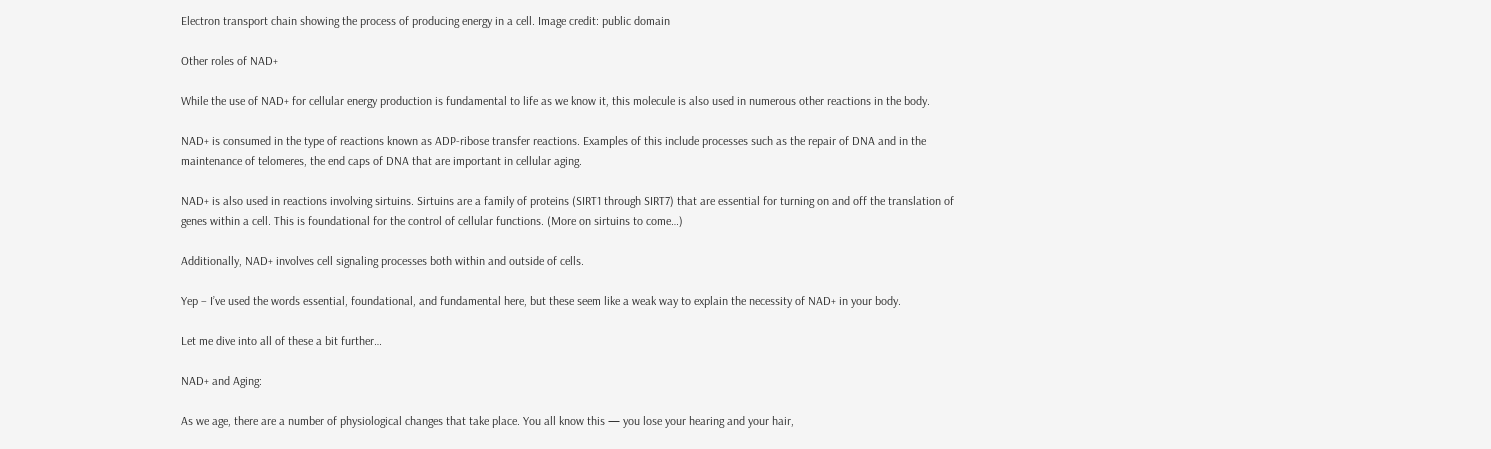Electron transport chain showing the process of producing energy in a cell. Image credit: public domain

Other roles of NAD+

While the use of NAD+ for cellular energy production is fundamental to life as we know it, this molecule is also used in numerous other reactions in the body.

NAD+ is consumed in the type of reactions known as ADP-ribose transfer reactions. Examples of this include processes such as the repair of DNA and in the maintenance of telomeres, the end caps of DNA that are important in cellular aging.

NAD+ is also used in reactions involving sirtuins. Sirtuins are a family of proteins (SIRT1 through SIRT7) that are essential for turning on and off the translation of genes within a cell. This is foundational for the control of cellular functions. (More on sirtuins to come…)

Additionally, NAD+ involves cell signaling processes both within and outside of cells.

Yep – I’ve used the words essential, foundational, and fundamental here, but these seem like a weak way to explain the necessity of NAD+ in your body.

Let me dive into all of these a bit further…

NAD+ and Aging:

As we age, there are a number of physiological changes that take place. You all know this — you lose your hearing and your hair,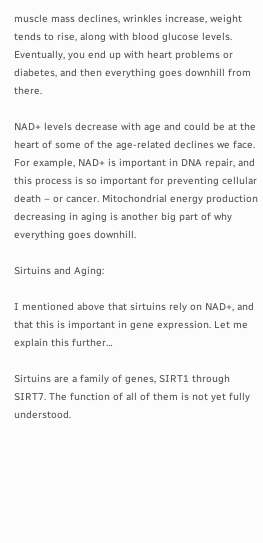muscle mass declines, wrinkles increase, weight tends to rise, along with blood glucose levels. Eventually, you end up with heart problems or diabetes, and then everything goes downhill from there.

NAD+ levels decrease with age and could be at the heart of some of the age-related declines we face. For example, NAD+ is important in DNA repair, and this process is so important for preventing cellular death – or cancer. Mitochondrial energy production decreasing in aging is another big part of why everything goes downhill.

Sirtuins and Aging:

I mentioned above that sirtuins rely on NAD+, and that this is important in gene expression. Let me explain this further…

Sirtuins are a family of genes, SIRT1 through SIRT7. The function of all of them is not yet fully understood.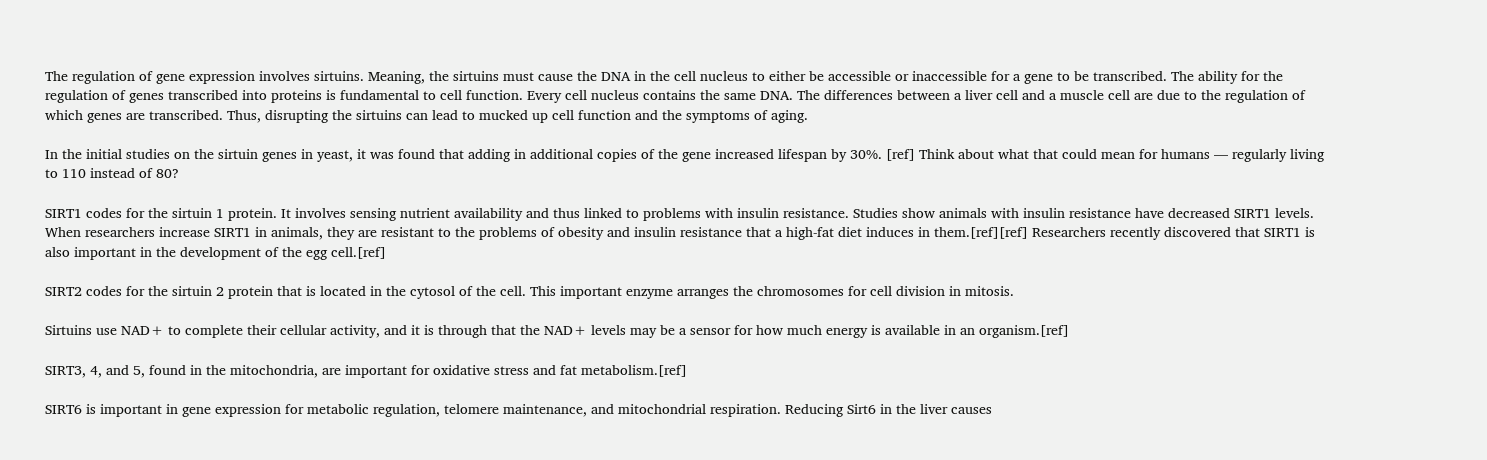The regulation of gene expression involves sirtuins. Meaning, the sirtuins must cause the DNA in the cell nucleus to either be accessible or inaccessible for a gene to be transcribed. The ability for the regulation of genes transcribed into proteins is fundamental to cell function. Every cell nucleus contains the same DNA. The differences between a liver cell and a muscle cell are due to the regulation of which genes are transcribed. Thus, disrupting the sirtuins can lead to mucked up cell function and the symptoms of aging.

In the initial studies on the sirtuin genes in yeast, it was found that adding in additional copies of the gene increased lifespan by 30%. [ref] Think about what that could mean for humans — regularly living to 110 instead of 80?

SIRT1 codes for the sirtuin 1 protein. It involves sensing nutrient availability and thus linked to problems with insulin resistance. Studies show animals with insulin resistance have decreased SIRT1 levels. When researchers increase SIRT1 in animals, they are resistant to the problems of obesity and insulin resistance that a high-fat diet induces in them.[ref][ref] Researchers recently discovered that SIRT1 is also important in the development of the egg cell.[ref]

SIRT2 codes for the sirtuin 2 protein that is located in the cytosol of the cell. This important enzyme arranges the chromosomes for cell division in mitosis.

Sirtuins use NAD+ to complete their cellular activity, and it is through that the NAD+ levels may be a sensor for how much energy is available in an organism.[ref]

SIRT3, 4, and 5, found in the mitochondria, are important for oxidative stress and fat metabolism.[ref]

SIRT6 is important in gene expression for metabolic regulation, telomere maintenance, and mitochondrial respiration. Reducing Sirt6 in the liver causes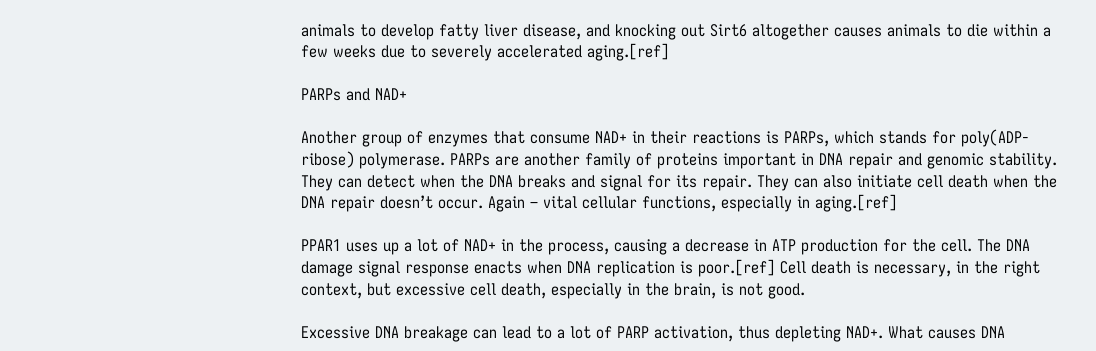animals to develop fatty liver disease, and knocking out Sirt6 altogether causes animals to die within a few weeks due to severely accelerated aging.[ref]

PARPs and NAD+

Another group of enzymes that consume NAD+ in their reactions is PARPs, which stands for poly(ADP-ribose) polymerase. PARPs are another family of proteins important in DNA repair and genomic stability. They can detect when the DNA breaks and signal for its repair. They can also initiate cell death when the DNA repair doesn’t occur. Again – vital cellular functions, especially in aging.[ref]

PPAR1 uses up a lot of NAD+ in the process, causing a decrease in ATP production for the cell. The DNA damage signal response enacts when DNA replication is poor.[ref] Cell death is necessary, in the right context, but excessive cell death, especially in the brain, is not good.

Excessive DNA breakage can lead to a lot of PARP activation, thus depleting NAD+. What causes DNA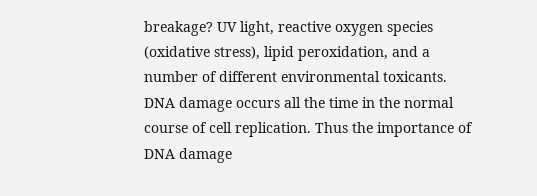breakage? UV light, reactive oxygen species (oxidative stress), lipid peroxidation, and a number of different environmental toxicants. DNA damage occurs all the time in the normal course of cell replication. Thus the importance of DNA damage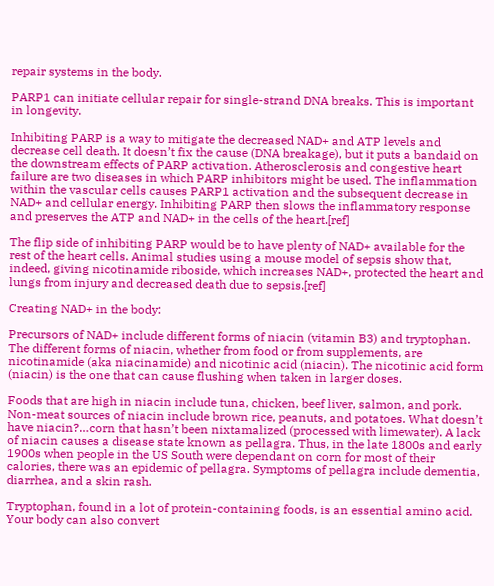repair systems in the body.

PARP1 can initiate cellular repair for single-strand DNA breaks. This is important in longevity.

Inhibiting PARP is a way to mitigate the decreased NAD+ and ATP levels and decrease cell death. It doesn’t fix the cause (DNA breakage), but it puts a bandaid on the downstream effects of PARP activation. Atherosclerosis and congestive heart failure are two diseases in which PARP inhibitors might be used. The inflammation within the vascular cells causes PARP1 activation and the subsequent decrease in NAD+ and cellular energy. Inhibiting PARP then slows the inflammatory response and preserves the ATP and NAD+ in the cells of the heart.[ref]

The flip side of inhibiting PARP would be to have plenty of NAD+ available for the rest of the heart cells. Animal studies using a mouse model of sepsis show that, indeed, giving nicotinamide riboside, which increases NAD+, protected the heart and lungs from injury and decreased death due to sepsis.[ref]

Creating NAD+ in the body:

Precursors of NAD+ include different forms of niacin (vitamin B3) and tryptophan. The different forms of niacin, whether from food or from supplements, are nicotinamide (aka niacinamide) and nicotinic acid (niacin). The nicotinic acid form (niacin) is the one that can cause flushing when taken in larger doses.

Foods that are high in niacin include tuna, chicken, beef liver, salmon, and pork. Non-meat sources of niacin include brown rice, peanuts, and potatoes. What doesn’t have niacin?…corn that hasn’t been nixtamalized (processed with limewater). A lack of niacin causes a disease state known as pellagra. Thus, in the late 1800s and early 1900s when people in the US South were dependant on corn for most of their calories, there was an epidemic of pellagra. Symptoms of pellagra include dementia, diarrhea, and a skin rash.

Tryptophan, found in a lot of protein-containing foods, is an essential amino acid. Your body can also convert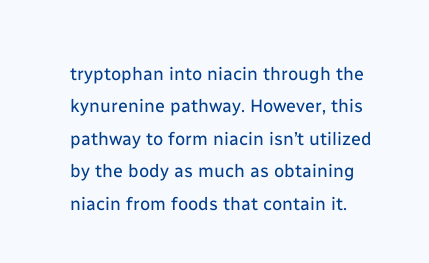tryptophan into niacin through the kynurenine pathway. However, this pathway to form niacin isn’t utilized by the body as much as obtaining niacin from foods that contain it.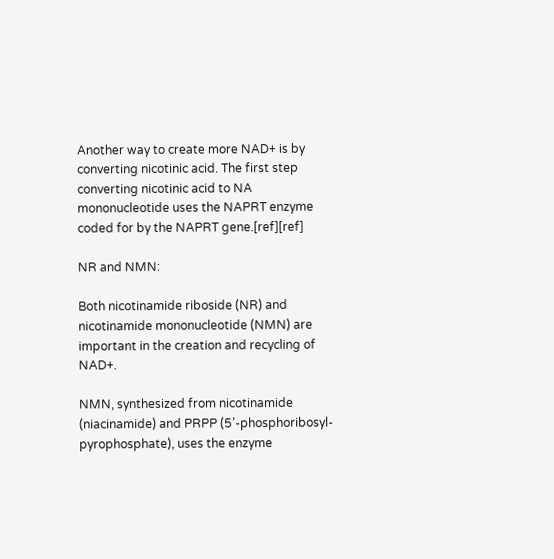Another way to create more NAD+ is by converting nicotinic acid. The first step converting nicotinic acid to NA mononucleotide uses the NAPRT enzyme coded for by the NAPRT gene.[ref][ref]

NR and NMN:

Both nicotinamide riboside (NR) and nicotinamide mononucleotide (NMN) are important in the creation and recycling of NAD+.

NMN, synthesized from nicotinamide (niacinamide) and PRPP (5’-phosphoribosyl-pyrophosphate), uses the enzyme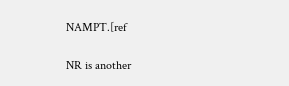NAMPT.[ref

NR is another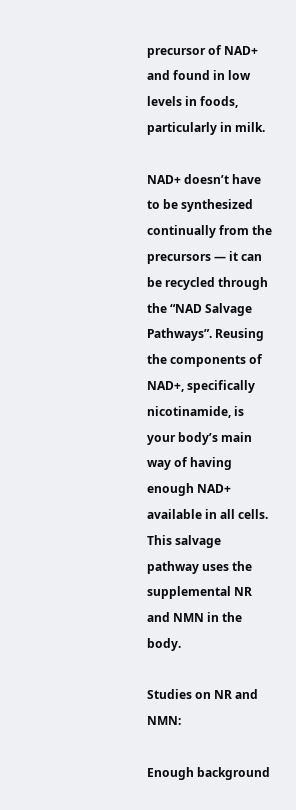precursor of NAD+ and found in low levels in foods, particularly in milk.

NAD+ doesn’t have to be synthesized continually from the precursors — it can be recycled through the “NAD Salvage Pathways”. Reusing the components of NAD+, specifically nicotinamide, is your body’s main way of having enough NAD+ available in all cells. This salvage pathway uses the supplemental NR and NMN in the body.

Studies on NR and NMN:

Enough background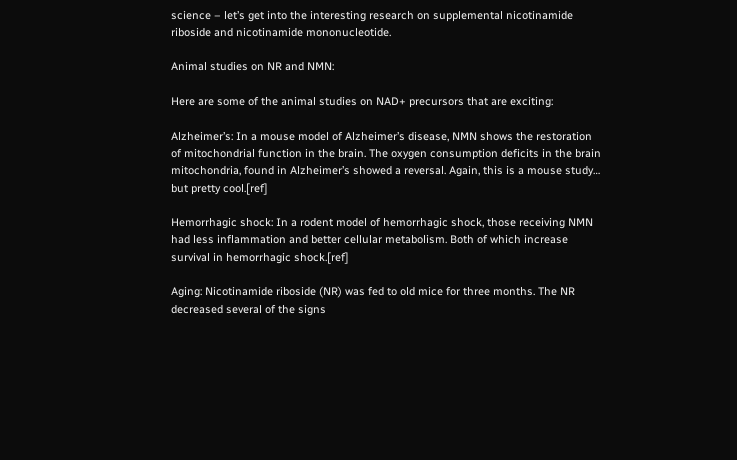science – let’s get into the interesting research on supplemental nicotinamide riboside and nicotinamide mononucleotide.

Animal studies on NR and NMN:

Here are some of the animal studies on NAD+ precursors that are exciting:

Alzheimer’s: In a mouse model of Alzheimer’s disease, NMN shows the restoration of mitochondrial function in the brain. The oxygen consumption deficits in the brain mitochondria, found in Alzheimer’s showed a reversal. Again, this is a mouse study… but pretty cool.[ref]

Hemorrhagic shock: In a rodent model of hemorrhagic shock, those receiving NMN had less inflammation and better cellular metabolism. Both of which increase survival in hemorrhagic shock.[ref]

Aging: Nicotinamide riboside (NR) was fed to old mice for three months. The NR decreased several of the signs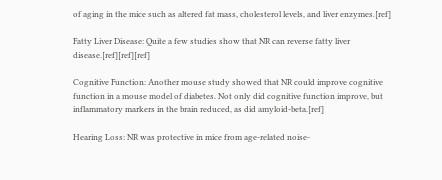of aging in the mice such as altered fat mass, cholesterol levels, and liver enzymes.[ref]

Fatty Liver Disease: Quite a few studies show that NR can reverse fatty liver disease.[ref][ref][ref]

Cognitive Function: Another mouse study showed that NR could improve cognitive function in a mouse model of diabetes. Not only did cognitive function improve, but inflammatory markers in the brain reduced, as did amyloid-beta.[ref]

Hearing Loss: NR was protective in mice from age-related noise-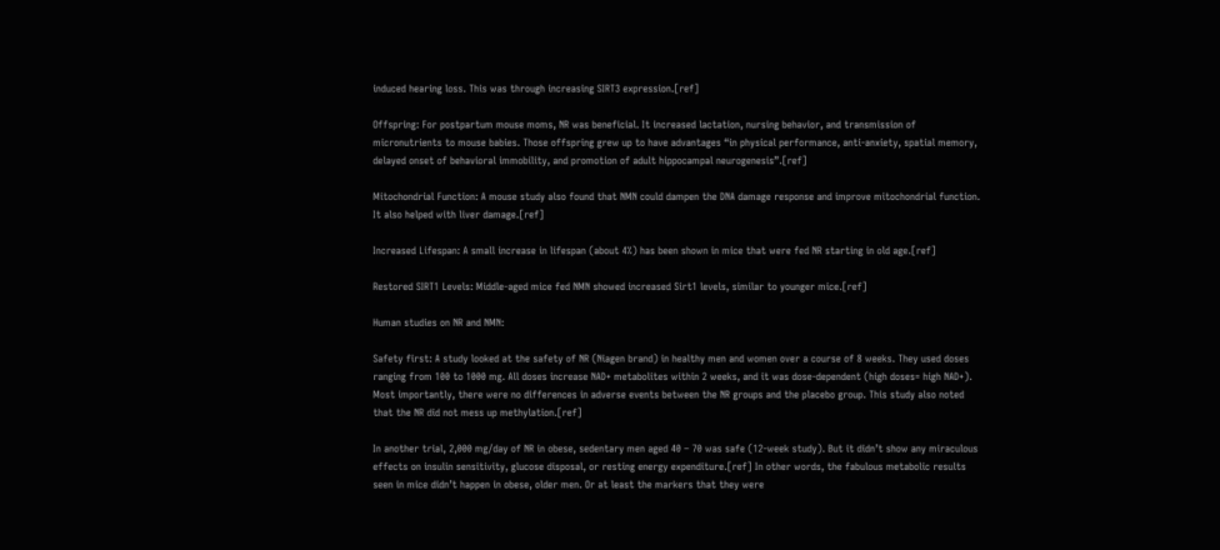induced hearing loss. This was through increasing SIRT3 expression.[ref]

Offspring: For postpartum mouse moms, NR was beneficial. It increased lactation, nursing behavior, and transmission of micronutrients to mouse babies. Those offspring grew up to have advantages “in physical performance, anti-anxiety, spatial memory, delayed onset of behavioral immobility, and promotion of adult hippocampal neurogenesis”.[ref]

Mitochondrial Function: A mouse study also found that NMN could dampen the DNA damage response and improve mitochondrial function. It also helped with liver damage.[ref]

Increased Lifespan: A small increase in lifespan (about 4%) has been shown in mice that were fed NR starting in old age.[ref]

Restored SIRT1 Levels: Middle-aged mice fed NMN showed increased Sirt1 levels, similar to younger mice.[ref]

Human studies on NR and NMN:

Safety first: A study looked at the safety of NR (Niagen brand) in healthy men and women over a course of 8 weeks. They used doses ranging from 100 to 1000 mg. All doses increase NAD+ metabolites within 2 weeks, and it was dose-dependent (high doses= high NAD+). Most importantly, there were no differences in adverse events between the NR groups and the placebo group. This study also noted that the NR did not mess up methylation.[ref]

In another trial, 2,000 mg/day of NR in obese, sedentary men aged 40 – 70 was safe (12-week study). But it didn’t show any miraculous effects on insulin sensitivity, glucose disposal, or resting energy expenditure.[ref] In other words, the fabulous metabolic results seen in mice didn’t happen in obese, older men. Or at least the markers that they were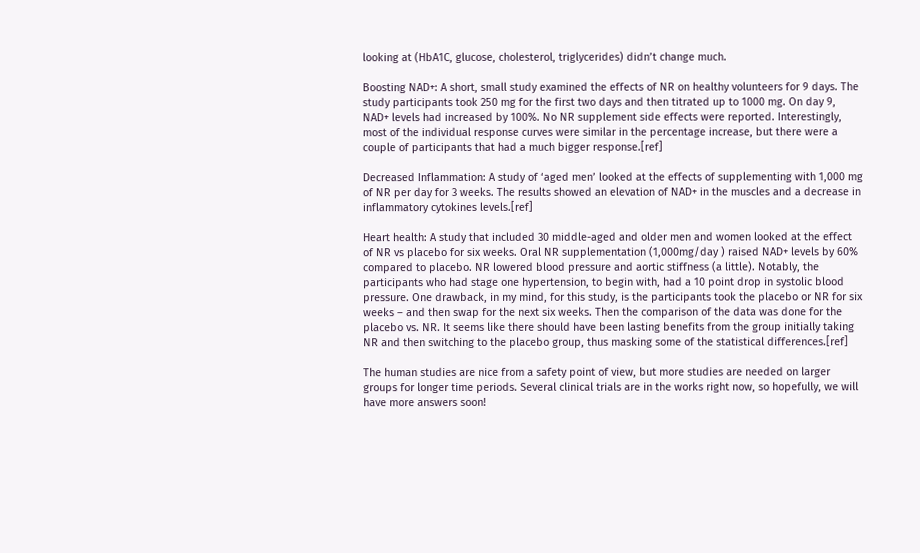looking at (HbA1C, glucose, cholesterol, triglycerides) didn’t change much.

Boosting NAD+: A short, small study examined the effects of NR on healthy volunteers for 9 days. The study participants took 250 mg for the first two days and then titrated up to 1000 mg. On day 9, NAD+ levels had increased by 100%. No NR supplement side effects were reported. Interestingly, most of the individual response curves were similar in the percentage increase, but there were a couple of participants that had a much bigger response.[ref]

Decreased Inflammation: A study of ‘aged men’ looked at the effects of supplementing with 1,000 mg of NR per day for 3 weeks. The results showed an elevation of NAD+ in the muscles and a decrease in inflammatory cytokines levels.[ref]

Heart health: A study that included 30 middle-aged and older men and women looked at the effect of NR vs placebo for six weeks. Oral NR supplementation (1,000mg/day ) raised NAD+ levels by 60% compared to placebo. NR lowered blood pressure and aortic stiffness (a little). Notably, the participants who had stage one hypertension, to begin with, had a 10 point drop in systolic blood pressure. One drawback, in my mind, for this study, is the participants took the placebo or NR for six weeks – and then swap for the next six weeks. Then the comparison of the data was done for the placebo vs. NR. It seems like there should have been lasting benefits from the group initially taking NR and then switching to the placebo group, thus masking some of the statistical differences.[ref]

The human studies are nice from a safety point of view, but more studies are needed on larger groups for longer time periods. Several clinical trials are in the works right now, so hopefully, we will have more answers soon!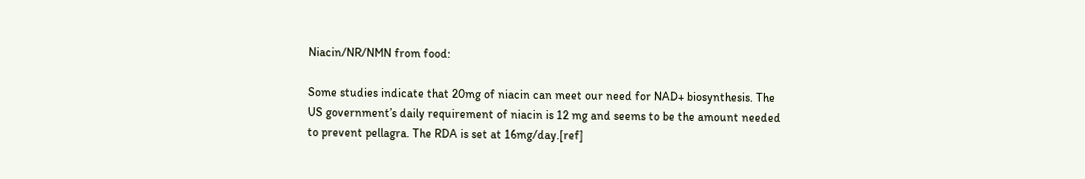Niacin/NR/NMN from food:

Some studies indicate that 20mg of niacin can meet our need for NAD+ biosynthesis. The US government’s daily requirement of niacin is 12 mg and seems to be the amount needed to prevent pellagra. The RDA is set at 16mg/day.[ref]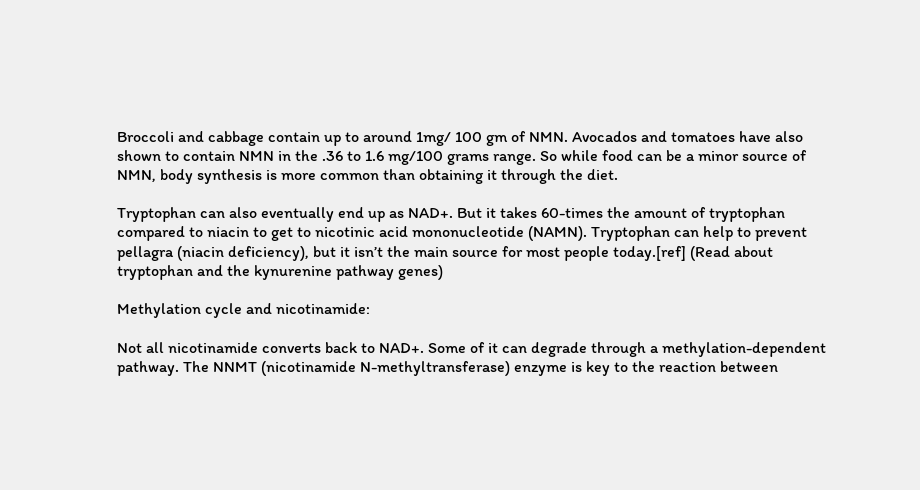Broccoli and cabbage contain up to around 1mg/ 100 gm of NMN. Avocados and tomatoes have also shown to contain NMN in the .36 to 1.6 mg/100 grams range. So while food can be a minor source of NMN, body synthesis is more common than obtaining it through the diet.

Tryptophan can also eventually end up as NAD+. But it takes 60-times the amount of tryptophan compared to niacin to get to nicotinic acid mononucleotide (NAMN). Tryptophan can help to prevent pellagra (niacin deficiency), but it isn’t the main source for most people today.[ref] (Read about tryptophan and the kynurenine pathway genes)

Methylation cycle and nicotinamide:

Not all nicotinamide converts back to NAD+. Some of it can degrade through a methylation-dependent pathway. The NNMT (nicotinamide N-methyltransferase) enzyme is key to the reaction between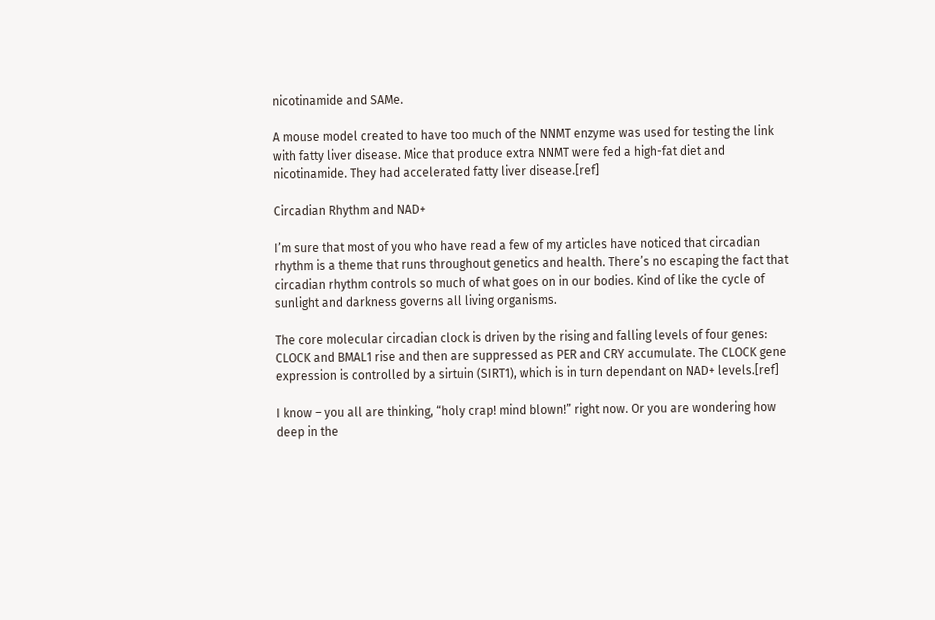nicotinamide and SAMe.

A mouse model created to have too much of the NNMT enzyme was used for testing the link with fatty liver disease. Mice that produce extra NNMT were fed a high-fat diet and nicotinamide. They had accelerated fatty liver disease.[ref]

Circadian Rhythm and NAD+

I’m sure that most of you who have read a few of my articles have noticed that circadian rhythm is a theme that runs throughout genetics and health. There’s no escaping the fact that circadian rhythm controls so much of what goes on in our bodies. Kind of like the cycle of sunlight and darkness governs all living organisms.

The core molecular circadian clock is driven by the rising and falling levels of four genes: CLOCK and BMAL1 rise and then are suppressed as PER and CRY accumulate. The CLOCK gene expression is controlled by a sirtuin (SIRT1), which is in turn dependant on NAD+ levels.[ref]

I know – you all are thinking, “holy crap! mind blown!” right now. Or you are wondering how deep in the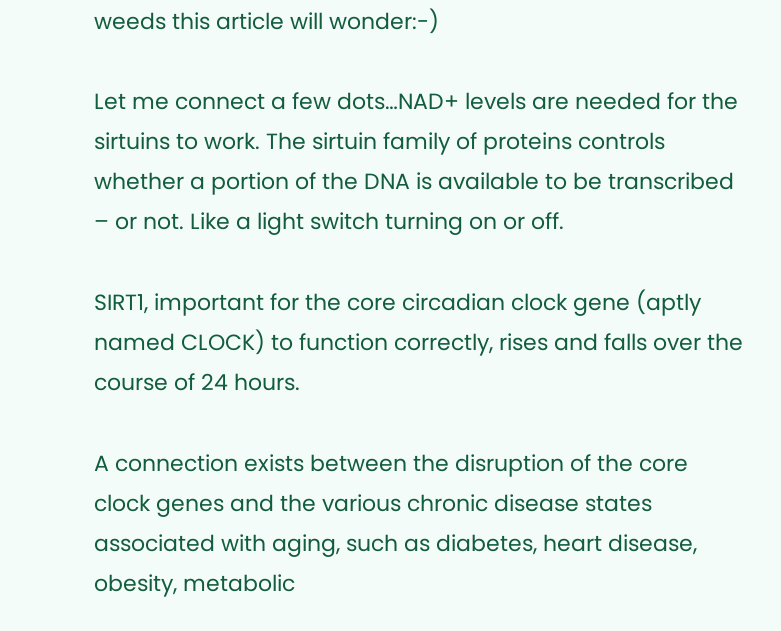weeds this article will wonder:-)

Let me connect a few dots…NAD+ levels are needed for the sirtuins to work. The sirtuin family of proteins controls whether a portion of the DNA is available to be transcribed – or not. Like a light switch turning on or off.

SIRT1, important for the core circadian clock gene (aptly named CLOCK) to function correctly, rises and falls over the course of 24 hours.

A connection exists between the disruption of the core clock genes and the various chronic disease states associated with aging, such as diabetes, heart disease, obesity, metabolic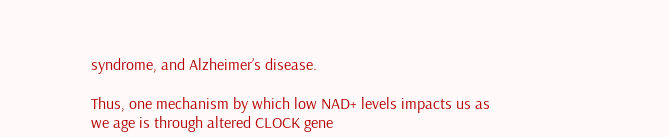syndrome, and Alzheimer’s disease.

Thus, one mechanism by which low NAD+ levels impacts us as we age is through altered CLOCK gene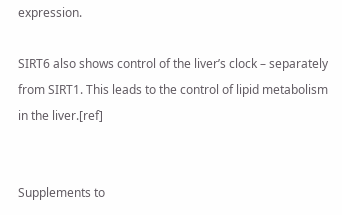expression.

SIRT6 also shows control of the liver’s clock – separately from SIRT1. This leads to the control of lipid metabolism in the liver.[ref]


Supplements to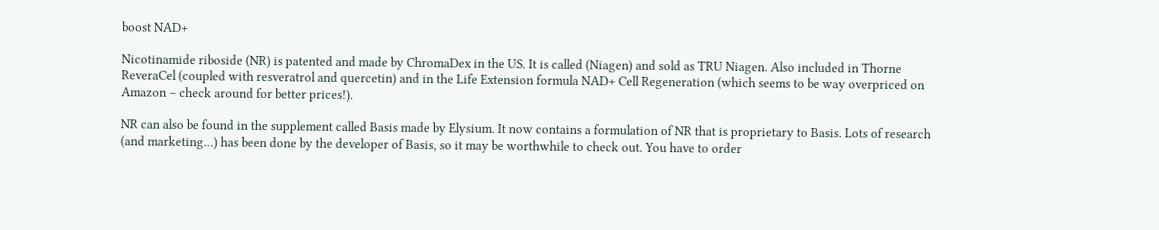boost NAD+

Nicotinamide riboside (NR) is patented and made by ChromaDex in the US. It is called (Niagen) and sold as TRU Niagen. Also included in Thorne ReveraCel (coupled with resveratrol and quercetin) and in the Life Extension formula NAD+ Cell Regeneration (which seems to be way overpriced on Amazon – check around for better prices!).

NR can also be found in the supplement called Basis made by Elysium. It now contains a formulation of NR that is proprietary to Basis. Lots of research (and marketing…) has been done by the developer of Basis, so it may be worthwhile to check out. You have to order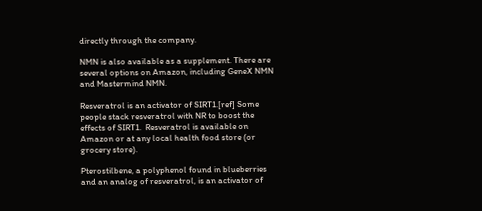directly through the company.

NMN is also available as a supplement. There are several options on Amazon, including GeneX NMN and Mastermind NMN.

Resveratrol is an activator of SIRT1.[ref] Some people stack resveratrol with NR to boost the effects of SIRT1.  Resveratrol is available on Amazon or at any local health food store (or grocery store).

Pterostilbene, a polyphenol found in blueberries and an analog of resveratrol, is an activator of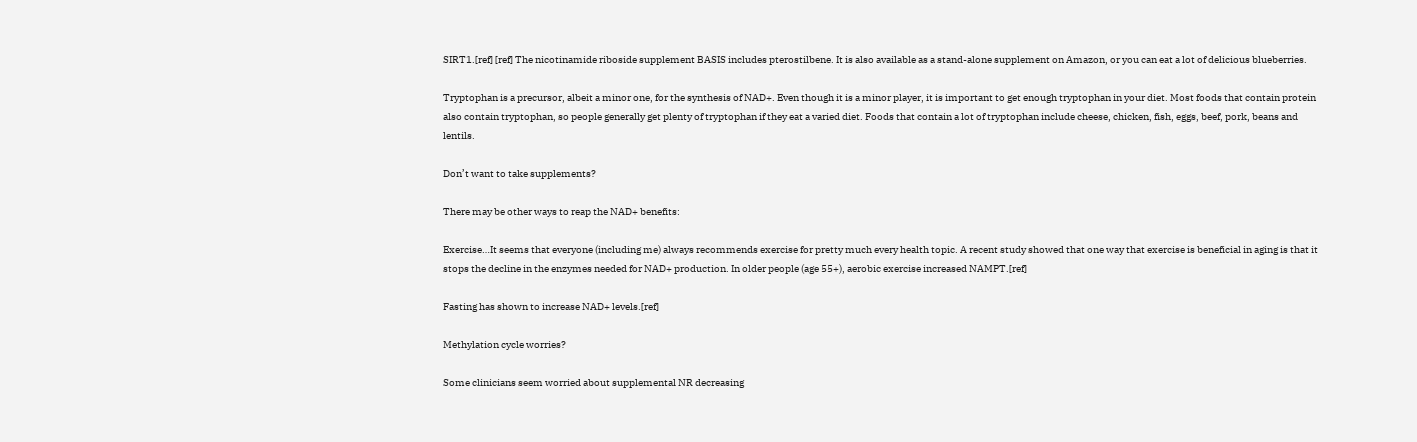SIRT1.[ref] [ref] The nicotinamide riboside supplement BASIS includes pterostilbene. It is also available as a stand-alone supplement on Amazon, or you can eat a lot of delicious blueberries.

Tryptophan is a precursor, albeit a minor one, for the synthesis of NAD+. Even though it is a minor player, it is important to get enough tryptophan in your diet. Most foods that contain protein also contain tryptophan, so people generally get plenty of tryptophan if they eat a varied diet. Foods that contain a lot of tryptophan include cheese, chicken, fish, eggs, beef, pork, beans and lentils.

Don’t want to take supplements?

There may be other ways to reap the NAD+ benefits:

Exercise…It seems that everyone (including me) always recommends exercise for pretty much every health topic. A recent study showed that one way that exercise is beneficial in aging is that it stops the decline in the enzymes needed for NAD+ production. In older people (age 55+), aerobic exercise increased NAMPT.[ref]

Fasting has shown to increase NAD+ levels.[ref]

Methylation cycle worries?

Some clinicians seem worried about supplemental NR decreasing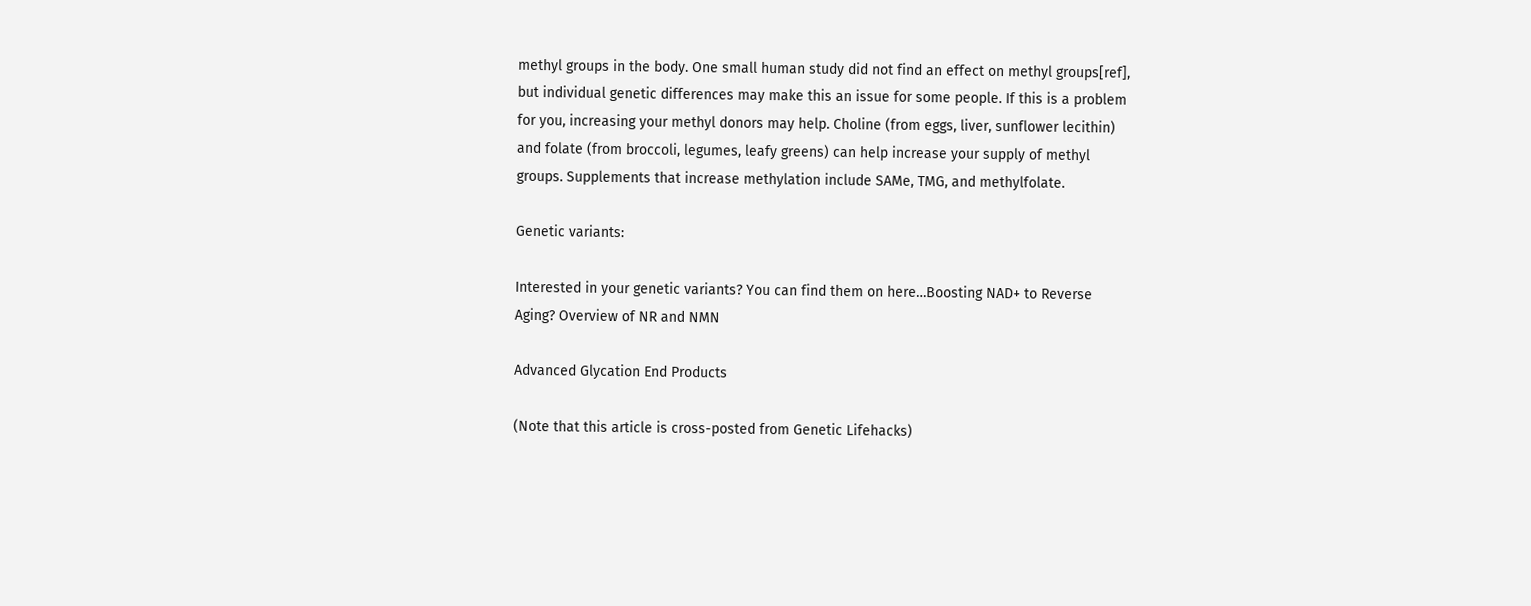methyl groups in the body. One small human study did not find an effect on methyl groups[ref], but individual genetic differences may make this an issue for some people. If this is a problem for you, increasing your methyl donors may help. Choline (from eggs, liver, sunflower lecithin) and folate (from broccoli, legumes, leafy greens) can help increase your supply of methyl groups. Supplements that increase methylation include SAMe, TMG, and methylfolate.

Genetic variants:

Interested in your genetic variants? You can find them on here…Boosting NAD+ to Reverse Aging? Overview of NR and NMN

Advanced Glycation End Products

(Note that this article is cross-posted from Genetic Lifehacks)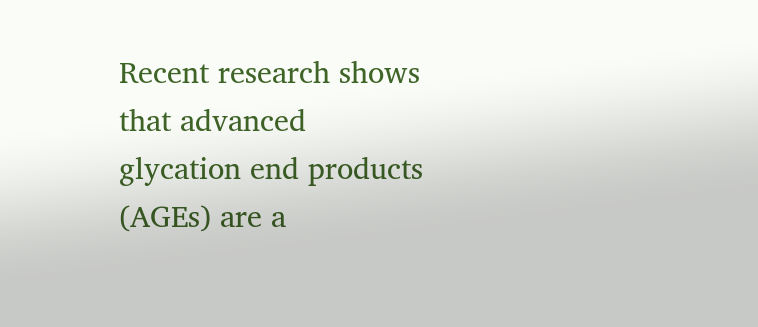Recent research shows that advanced glycation end products (AGEs) are a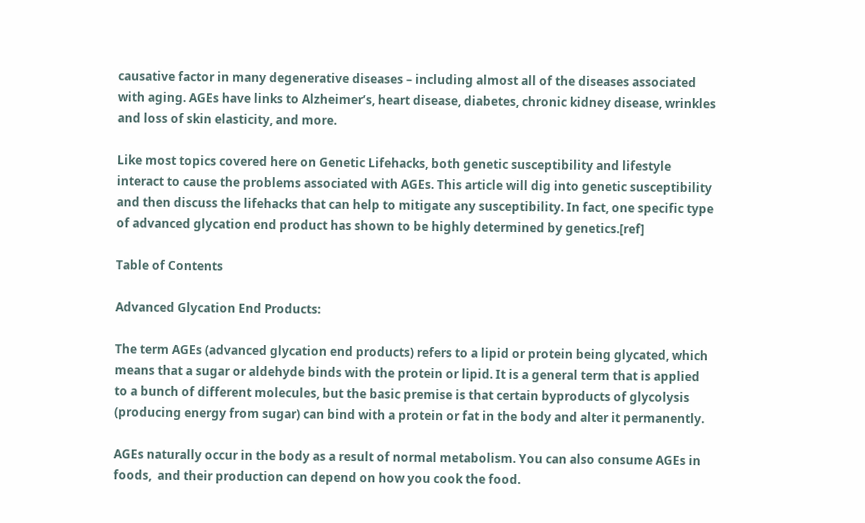causative factor in many degenerative diseases – including almost all of the diseases associated with aging. AGEs have links to Alzheimer’s, heart disease, diabetes, chronic kidney disease, wrinkles and loss of skin elasticity, and more.

Like most topics covered here on Genetic Lifehacks, both genetic susceptibility and lifestyle interact to cause the problems associated with AGEs. This article will dig into genetic susceptibility and then discuss the lifehacks that can help to mitigate any susceptibility. In fact, one specific type of advanced glycation end product has shown to be highly determined by genetics.[ref]

Table of Contents

Advanced Glycation End Products:

The term AGEs (advanced glycation end products) refers to a lipid or protein being glycated, which means that a sugar or aldehyde binds with the protein or lipid. It is a general term that is applied to a bunch of different molecules, but the basic premise is that certain byproducts of glycolysis (producing energy from sugar) can bind with a protein or fat in the body and alter it permanently.

AGEs naturally occur in the body as a result of normal metabolism. You can also consume AGEs in foods,  and their production can depend on how you cook the food.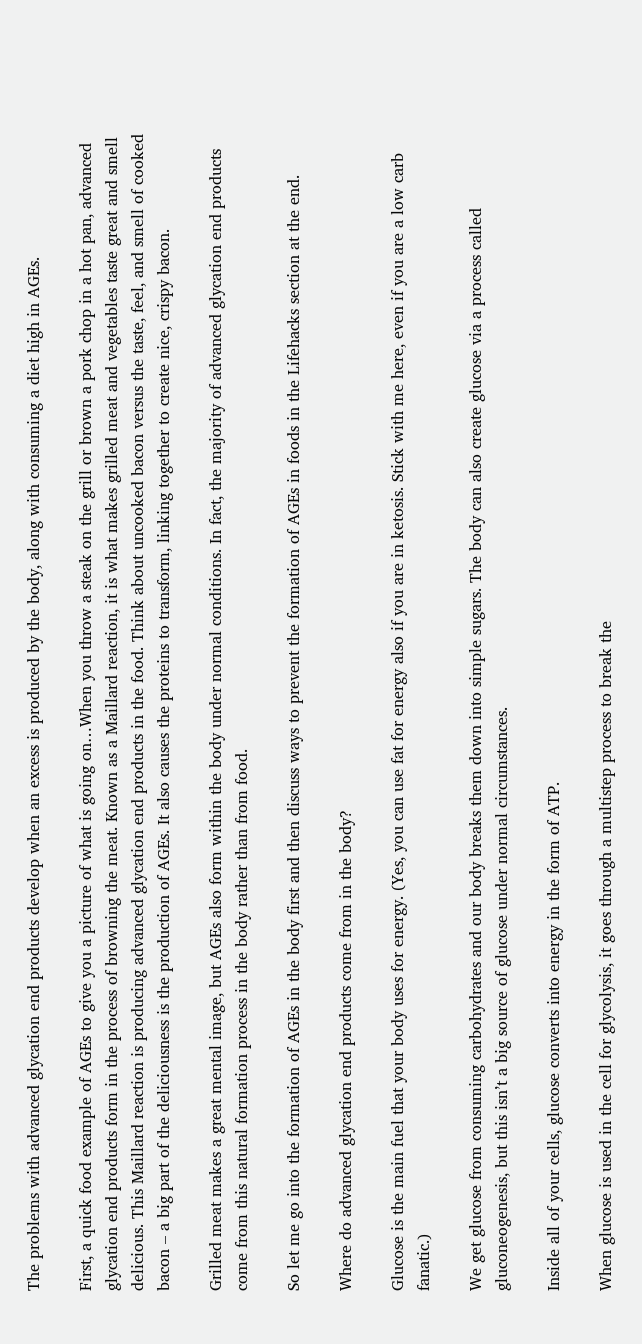The problems with advanced glycation end products develop when an excess is produced by the body, along with consuming a diet high in AGEs.

First, a quick food example of AGEs to give you a picture of what is going on…When you throw a steak on the grill or brown a pork chop in a hot pan, advanced glycation end products form in the process of browning the meat. Known as a Maillard reaction, it is what makes grilled meat and vegetables taste great and smell delicious. This Maillard reaction is producing advanced glycation end products in the food. Think about uncooked bacon versus the taste, feel, and smell of cooked bacon – a big part of the deliciousness is the production of AGEs. It also causes the proteins to transform, linking together to create nice, crispy bacon.

Grilled meat makes a great mental image, but AGEs also form within the body under normal conditions. In fact, the majority of advanced glycation end products come from this natural formation process in the body rather than from food.

So let me go into the formation of AGEs in the body first and then discuss ways to prevent the formation of AGEs in foods in the Lifehacks section at the end.

Where do advanced glycation end products come from in the body?

Glucose is the main fuel that your body uses for energy. (Yes, you can use fat for energy also if you are in ketosis. Stick with me here, even if you are a low carb fanatic.)

We get glucose from consuming carbohydrates and our body breaks them down into simple sugars. The body can also create glucose via a process called gluconeogenesis, but this isn’t a big source of glucose under normal circumstances.

Inside all of your cells, glucose converts into energy in the form of ATP.

When glucose is used in the cell for glycolysis, it goes through a multistep process to break the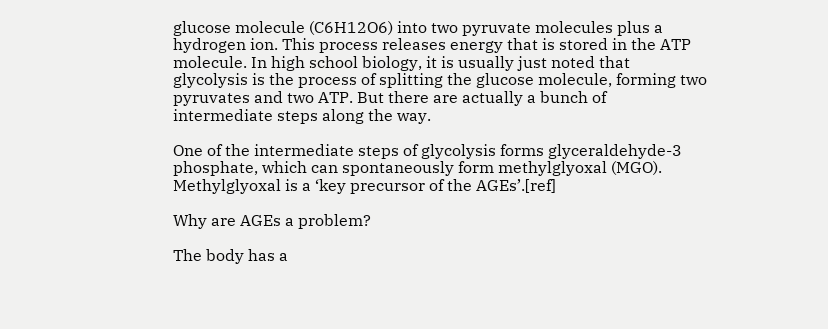glucose molecule (C6H12O6) into two pyruvate molecules plus a hydrogen ion. This process releases energy that is stored in the ATP molecule. In high school biology, it is usually just noted that glycolysis is the process of splitting the glucose molecule, forming two pyruvates and two ATP. But there are actually a bunch of intermediate steps along the way.

One of the intermediate steps of glycolysis forms glyceraldehyde-3 phosphate, which can spontaneously form methylglyoxal (MGO). Methylglyoxal is a ‘key precursor of the AGEs’.[ref]

Why are AGEs a problem?

The body has a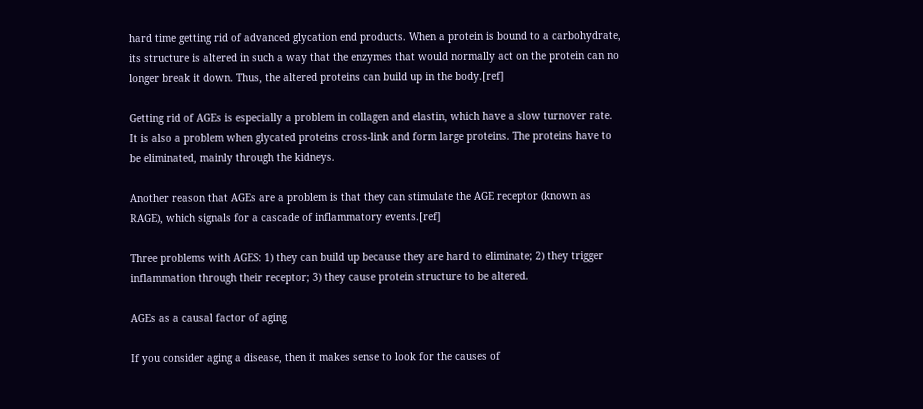hard time getting rid of advanced glycation end products. When a protein is bound to a carbohydrate, its structure is altered in such a way that the enzymes that would normally act on the protein can no longer break it down. Thus, the altered proteins can build up in the body.[ref]

Getting rid of AGEs is especially a problem in collagen and elastin, which have a slow turnover rate. It is also a problem when glycated proteins cross-link and form large proteins. The proteins have to be eliminated, mainly through the kidneys.

Another reason that AGEs are a problem is that they can stimulate the AGE receptor (known as RAGE), which signals for a cascade of inflammatory events.[ref]

Three problems with AGES: 1) they can build up because they are hard to eliminate; 2) they trigger inflammation through their receptor; 3) they cause protein structure to be altered.

AGEs as a causal factor of aging

If you consider aging a disease, then it makes sense to look for the causes of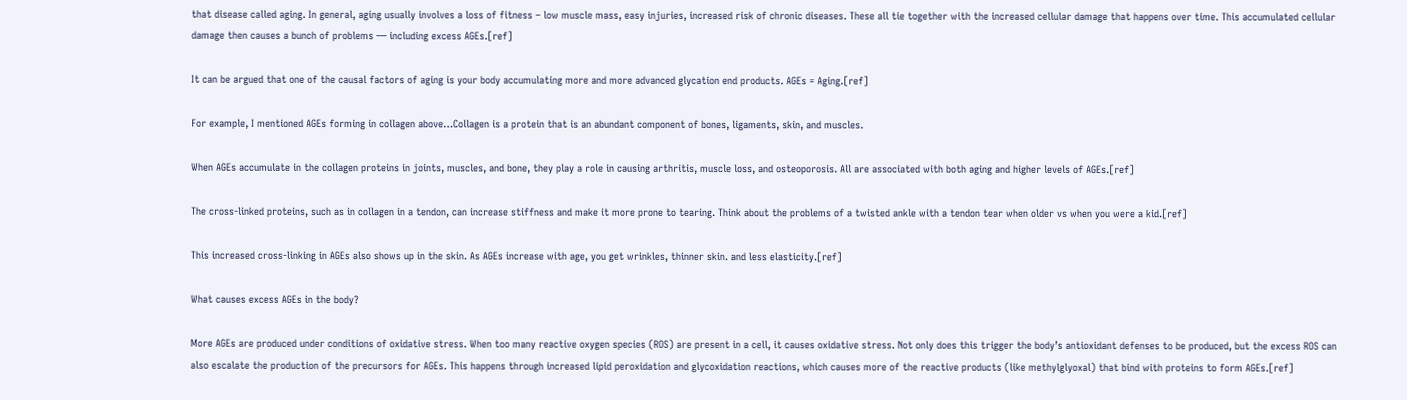that disease called aging. In general, aging usually involves a loss of fitness – low muscle mass, easy injuries, increased risk of chronic diseases. These all tie together with the increased cellular damage that happens over time. This accumulated cellular damage then causes a bunch of problems — including excess AGEs.[ref]

It can be argued that one of the causal factors of aging is your body accumulating more and more advanced glycation end products. AGEs = Aging.[ref]

For example, I mentioned AGEs forming in collagen above…Collagen is a protein that is an abundant component of bones, ligaments, skin, and muscles.

When AGEs accumulate in the collagen proteins in joints, muscles, and bone, they play a role in causing arthritis, muscle loss, and osteoporosis. All are associated with both aging and higher levels of AGEs.[ref]

The cross-linked proteins, such as in collagen in a tendon, can increase stiffness and make it more prone to tearing. Think about the problems of a twisted ankle with a tendon tear when older vs when you were a kid.[ref]

This increased cross-linking in AGEs also shows up in the skin. As AGEs increase with age, you get wrinkles, thinner skin. and less elasticity.[ref]

What causes excess AGEs in the body?

More AGEs are produced under conditions of oxidative stress. When too many reactive oxygen species (ROS) are present in a cell, it causes oxidative stress. Not only does this trigger the body’s antioxidant defenses to be produced, but the excess ROS can also escalate the production of the precursors for AGEs. This happens through increased lipid peroxidation and glycoxidation reactions, which causes more of the reactive products (like methylglyoxal) that bind with proteins to form AGEs.[ref]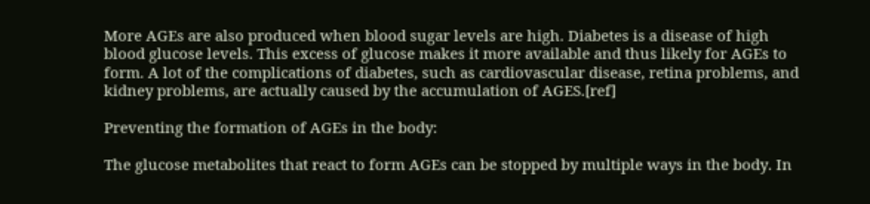More AGEs are also produced when blood sugar levels are high. Diabetes is a disease of high blood glucose levels. This excess of glucose makes it more available and thus likely for AGEs to form. A lot of the complications of diabetes, such as cardiovascular disease, retina problems, and kidney problems, are actually caused by the accumulation of AGES.[ref]

Preventing the formation of AGEs in the body:

The glucose metabolites that react to form AGEs can be stopped by multiple ways in the body. In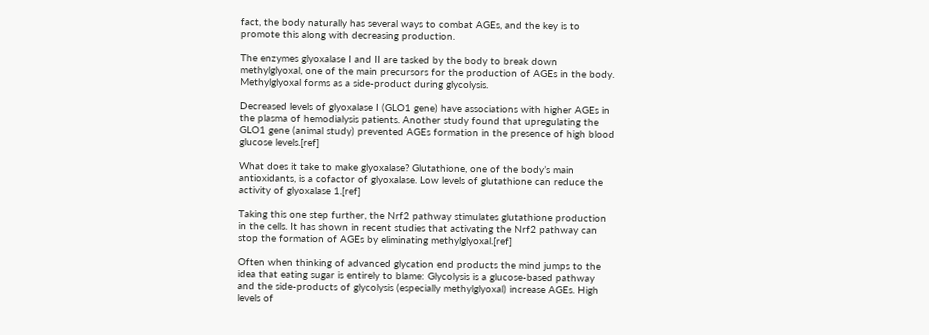fact, the body naturally has several ways to combat AGEs, and the key is to promote this along with decreasing production.

The enzymes glyoxalase I and II are tasked by the body to break down methylglyoxal, one of the main precursors for the production of AGEs in the body. Methylglyoxal forms as a side-product during glycolysis.

Decreased levels of glyoxalase I (GLO1 gene) have associations with higher AGEs in the plasma of hemodialysis patients. Another study found that upregulating the GLO1 gene (animal study) prevented AGEs formation in the presence of high blood glucose levels.[ref]

What does it take to make glyoxalase? Glutathione, one of the body’s main antioxidants, is a cofactor of glyoxalase. Low levels of glutathione can reduce the activity of glyoxalase 1.[ref]

Taking this one step further, the Nrf2 pathway stimulates glutathione production in the cells. It has shown in recent studies that activating the Nrf2 pathway can stop the formation of AGEs by eliminating methylglyoxal.[ref]

Often when thinking of advanced glycation end products the mind jumps to the idea that eating sugar is entirely to blame: Glycolysis is a glucose-based pathway and the side-products of glycolysis (especially methylglyoxal) increase AGEs. High levels of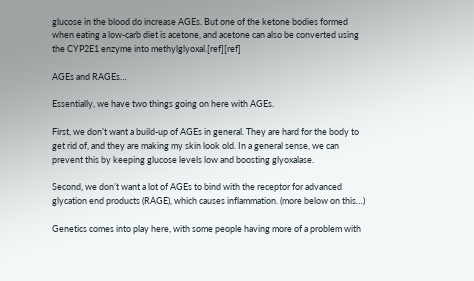glucose in the blood do increase AGEs. But one of the ketone bodies formed when eating a low-carb diet is acetone, and acetone can also be converted using the CYP2E1 enzyme into methylglyoxal.[ref][ref]

AGEs and RAGEs…

Essentially, we have two things going on here with AGEs.

First, we don’t want a build-up of AGEs in general. They are hard for the body to get rid of, and they are making my skin look old. In a general sense, we can prevent this by keeping glucose levels low and boosting glyoxalase.

Second, we don’t want a lot of AGEs to bind with the receptor for advanced glycation end products (RAGE), which causes inflammation. (more below on this…)

Genetics comes into play here, with some people having more of a problem with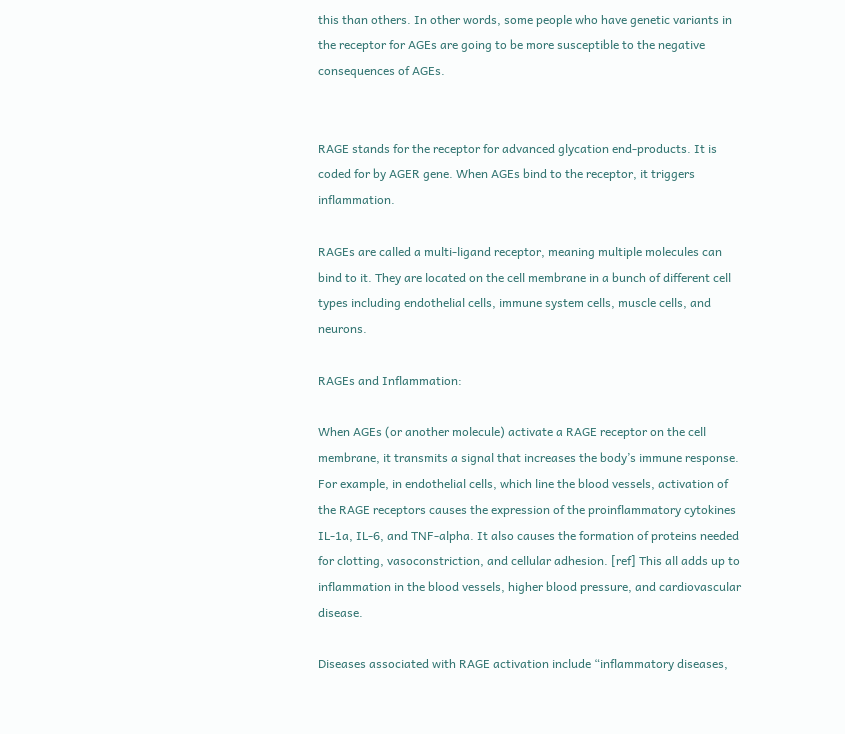this than others. In other words, some people who have genetic variants in the receptor for AGEs are going to be more susceptible to the negative consequences of AGEs.


RAGE stands for the receptor for advanced glycation end-products. It is coded for by AGER gene. When AGEs bind to the receptor, it triggers inflammation.

RAGEs are called a multi-ligand receptor, meaning multiple molecules can bind to it. They are located on the cell membrane in a bunch of different cell types including endothelial cells, immune system cells, muscle cells, and neurons.

RAGEs and Inflammation:

When AGEs (or another molecule) activate a RAGE receptor on the cell membrane, it transmits a signal that increases the body’s immune response. For example, in endothelial cells, which line the blood vessels, activation of the RAGE receptors causes the expression of the proinflammatory cytokines IL-1a, IL-6, and TNF-alpha. It also causes the formation of proteins needed for clotting, vasoconstriction, and cellular adhesion. [ref] This all adds up to inflammation in the blood vessels, higher blood pressure, and cardiovascular disease.

Diseases associated with RAGE activation include “inflammatory diseases,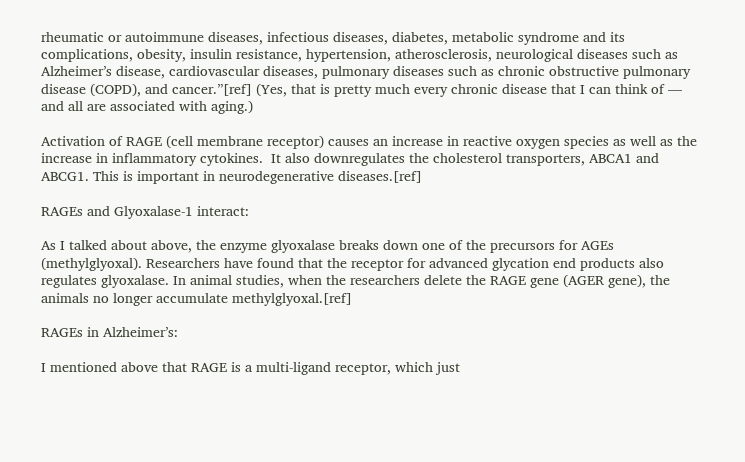rheumatic or autoimmune diseases, infectious diseases, diabetes, metabolic syndrome and its complications, obesity, insulin resistance, hypertension, atherosclerosis, neurological diseases such as Alzheimer’s disease, cardiovascular diseases, pulmonary diseases such as chronic obstructive pulmonary disease (COPD), and cancer.”[ref] (Yes, that is pretty much every chronic disease that I can think of — and all are associated with aging.)

Activation of RAGE (cell membrane receptor) causes an increase in reactive oxygen species as well as the increase in inflammatory cytokines.  It also downregulates the cholesterol transporters, ABCA1 and ABCG1. This is important in neurodegenerative diseases.[ref]

RAGEs and Glyoxalase-1 interact:

As I talked about above, the enzyme glyoxalase breaks down one of the precursors for AGEs (methylglyoxal). Researchers have found that the receptor for advanced glycation end products also regulates glyoxalase. In animal studies, when the researchers delete the RAGE gene (AGER gene), the animals no longer accumulate methylglyoxal.[ref]

RAGEs in Alzheimer’s:

I mentioned above that RAGE is a multi-ligand receptor, which just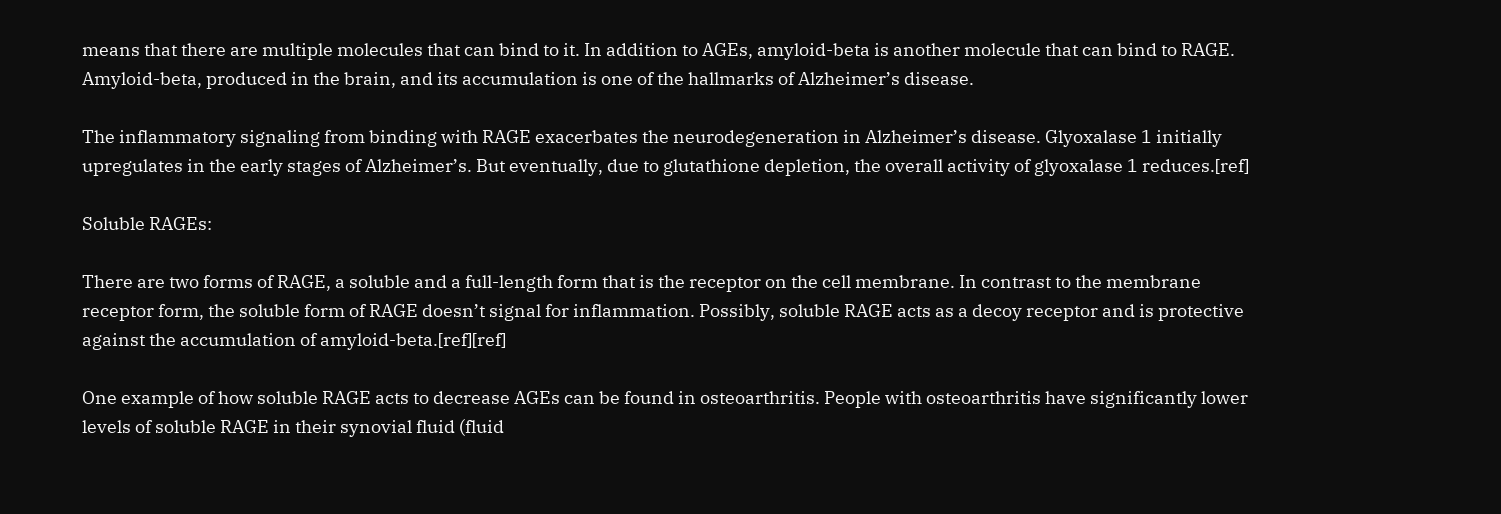means that there are multiple molecules that can bind to it. In addition to AGEs, amyloid-beta is another molecule that can bind to RAGE. Amyloid-beta, produced in the brain, and its accumulation is one of the hallmarks of Alzheimer’s disease.

The inflammatory signaling from binding with RAGE exacerbates the neurodegeneration in Alzheimer’s disease. Glyoxalase 1 initially upregulates in the early stages of Alzheimer’s. But eventually, due to glutathione depletion, the overall activity of glyoxalase 1 reduces.[ref]

Soluble RAGEs:

There are two forms of RAGE, a soluble and a full-length form that is the receptor on the cell membrane. In contrast to the membrane receptor form, the soluble form of RAGE doesn’t signal for inflammation. Possibly, soluble RAGE acts as a decoy receptor and is protective against the accumulation of amyloid-beta.[ref][ref]

One example of how soluble RAGE acts to decrease AGEs can be found in osteoarthritis. People with osteoarthritis have significantly lower levels of soluble RAGE in their synovial fluid (fluid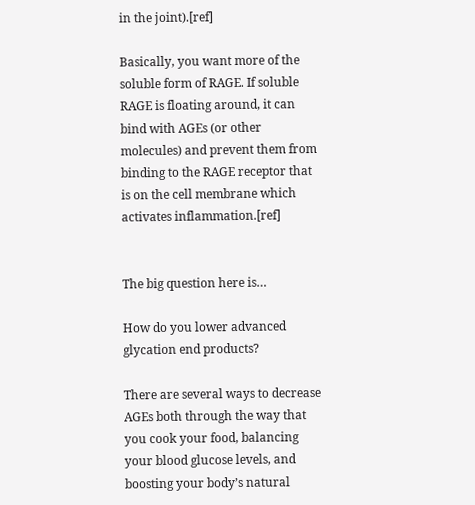in the joint).[ref]

Basically, you want more of the soluble form of RAGE. If soluble RAGE is floating around, it can bind with AGEs (or other molecules) and prevent them from binding to the RAGE receptor that is on the cell membrane which activates inflammation.[ref]


The big question here is…

How do you lower advanced glycation end products?

There are several ways to decrease AGEs both through the way that you cook your food, balancing your blood glucose levels, and boosting your body’s natural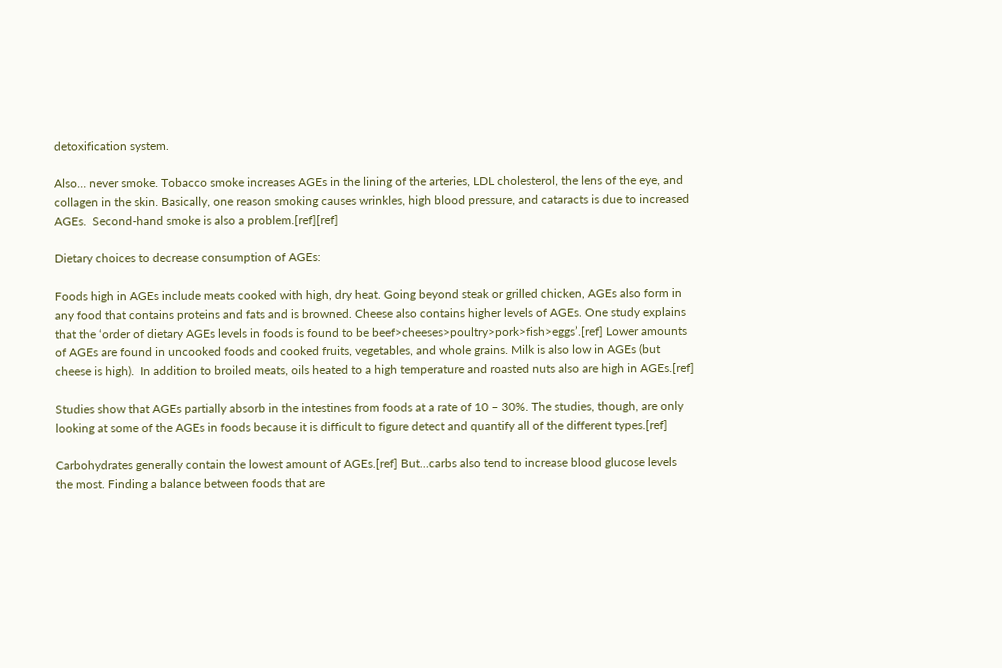detoxification system.

Also… never smoke. Tobacco smoke increases AGEs in the lining of the arteries, LDL cholesterol, the lens of the eye, and collagen in the skin. Basically, one reason smoking causes wrinkles, high blood pressure, and cataracts is due to increased AGEs.  Second-hand smoke is also a problem.[ref][ref]

Dietary choices to decrease consumption of AGEs:

Foods high in AGEs include meats cooked with high, dry heat. Going beyond steak or grilled chicken, AGEs also form in any food that contains proteins and fats and is browned. Cheese also contains higher levels of AGEs. One study explains that the ‘order of dietary AGEs levels in foods is found to be beef>cheeses>poultry>pork>fish>eggs’.[ref] Lower amounts of AGEs are found in uncooked foods and cooked fruits, vegetables, and whole grains. Milk is also low in AGEs (but cheese is high).  In addition to broiled meats, oils heated to a high temperature and roasted nuts also are high in AGEs.[ref]

Studies show that AGEs partially absorb in the intestines from foods at a rate of 10 – 30%. The studies, though, are only looking at some of the AGEs in foods because it is difficult to figure detect and quantify all of the different types.[ref]

Carbohydrates generally contain the lowest amount of AGEs.[ref] But…carbs also tend to increase blood glucose levels the most. Finding a balance between foods that are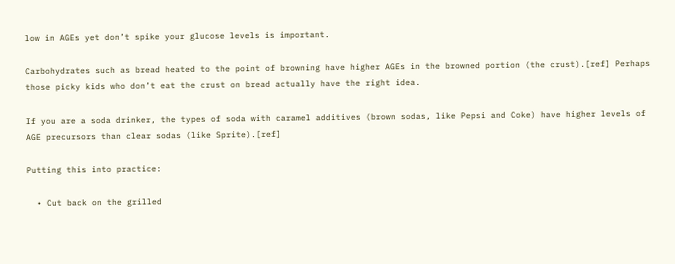low in AGEs yet don’t spike your glucose levels is important.

Carbohydrates such as bread heated to the point of browning have higher AGEs in the browned portion (the crust).[ref] Perhaps those picky kids who don’t eat the crust on bread actually have the right idea.

If you are a soda drinker, the types of soda with caramel additives (brown sodas, like Pepsi and Coke) have higher levels of AGE precursors than clear sodas (like Sprite).[ref]

Putting this into practice:

  • Cut back on the grilled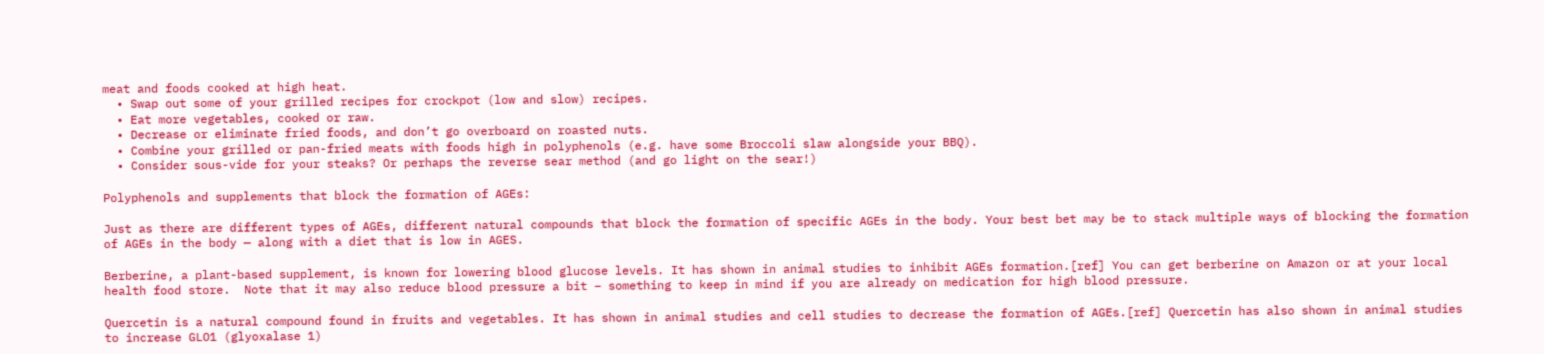meat and foods cooked at high heat.
  • Swap out some of your grilled recipes for crockpot (low and slow) recipes.
  • Eat more vegetables, cooked or raw.
  • Decrease or eliminate fried foods, and don’t go overboard on roasted nuts.
  • Combine your grilled or pan-fried meats with foods high in polyphenols (e.g. have some Broccoli slaw alongside your BBQ).
  • Consider sous-vide for your steaks? Or perhaps the reverse sear method (and go light on the sear!)

Polyphenols and supplements that block the formation of AGEs:

Just as there are different types of AGEs, different natural compounds that block the formation of specific AGEs in the body. Your best bet may be to stack multiple ways of blocking the formation of AGEs in the body — along with a diet that is low in AGES.

Berberine, a plant-based supplement, is known for lowering blood glucose levels. It has shown in animal studies to inhibit AGEs formation.[ref] You can get berberine on Amazon or at your local health food store.  Note that it may also reduce blood pressure a bit – something to keep in mind if you are already on medication for high blood pressure.

Quercetin is a natural compound found in fruits and vegetables. It has shown in animal studies and cell studies to decrease the formation of AGEs.[ref] Quercetin has also shown in animal studies to increase GLO1 (glyoxalase 1)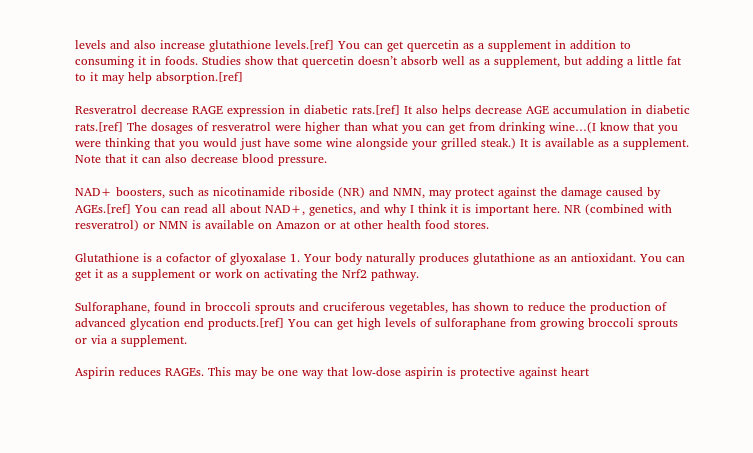levels and also increase glutathione levels.[ref] You can get quercetin as a supplement in addition to consuming it in foods. Studies show that quercetin doesn’t absorb well as a supplement, but adding a little fat to it may help absorption.[ref]

Resveratrol decrease RAGE expression in diabetic rats.[ref] It also helps decrease AGE accumulation in diabetic rats.[ref] The dosages of resveratrol were higher than what you can get from drinking wine…(I know that you were thinking that you would just have some wine alongside your grilled steak.) It is available as a supplement. Note that it can also decrease blood pressure.

NAD+ boosters, such as nicotinamide riboside (NR) and NMN, may protect against the damage caused by AGEs.[ref] You can read all about NAD+, genetics, and why I think it is important here. NR (combined with resveratrol) or NMN is available on Amazon or at other health food stores.

Glutathione is a cofactor of glyoxalase 1. Your body naturally produces glutathione as an antioxidant. You can get it as a supplement or work on activating the Nrf2 pathway.

Sulforaphane, found in broccoli sprouts and cruciferous vegetables, has shown to reduce the production of advanced glycation end products.[ref] You can get high levels of sulforaphane from growing broccoli sprouts or via a supplement.

Aspirin reduces RAGEs. This may be one way that low-dose aspirin is protective against heart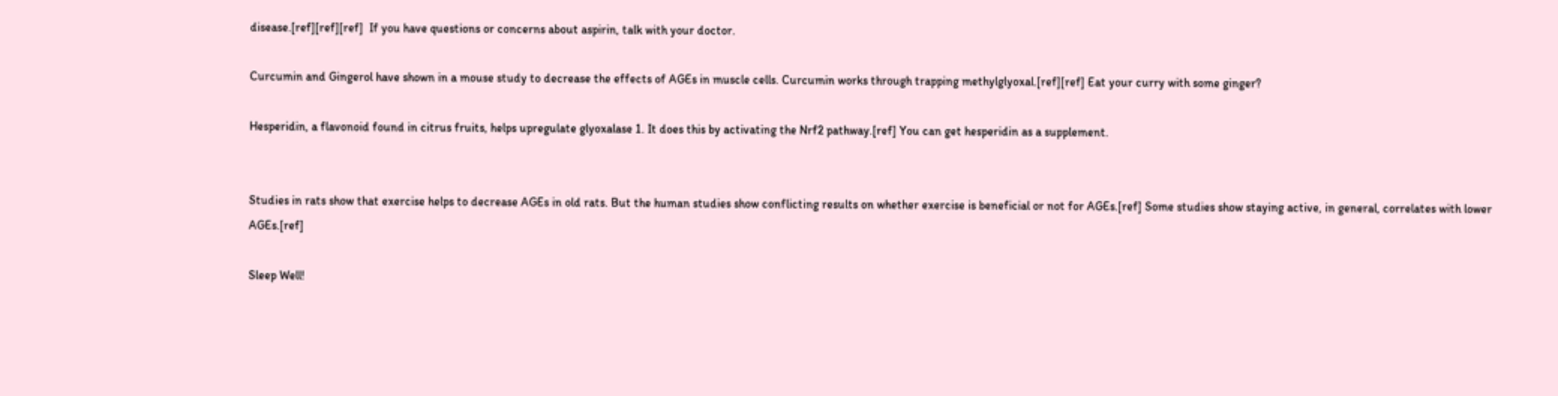disease.[ref][ref][ref]  If you have questions or concerns about aspirin, talk with your doctor.

Curcumin and Gingerol have shown in a mouse study to decrease the effects of AGEs in muscle cells. Curcumin works through trapping methylglyoxal.[ref][ref] Eat your curry with some ginger?

Hesperidin, a flavonoid found in citrus fruits, helps upregulate glyoxalase 1. It does this by activating the Nrf2 pathway.[ref] You can get hesperidin as a supplement.


Studies in rats show that exercise helps to decrease AGEs in old rats. But the human studies show conflicting results on whether exercise is beneficial or not for AGEs.[ref] Some studies show staying active, in general, correlates with lower AGEs.[ref]

Sleep Well!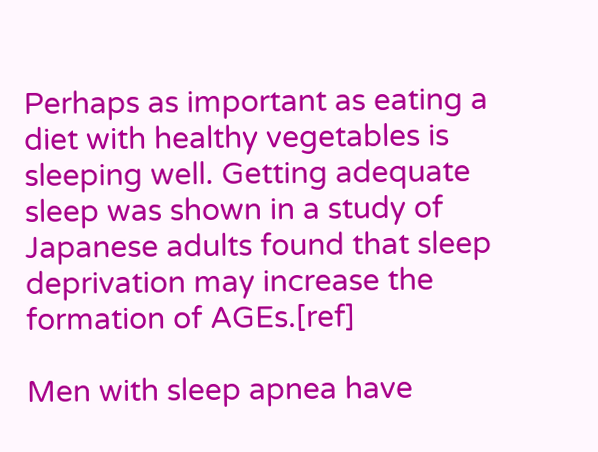Perhaps as important as eating a diet with healthy vegetables is sleeping well. Getting adequate sleep was shown in a study of Japanese adults found that sleep deprivation may increase the formation of AGEs.[ref]

Men with sleep apnea have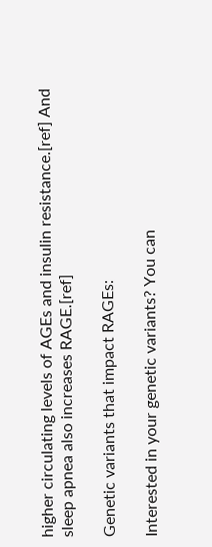higher circulating levels of AGEs and insulin resistance.[ref] And sleep apnea also increases RAGE.[ref]

Genetic variants that impact RAGEs:

Interested in your genetic variants? You can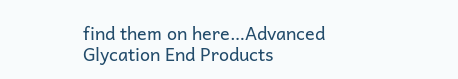find them on here…Advanced Glycation End Products